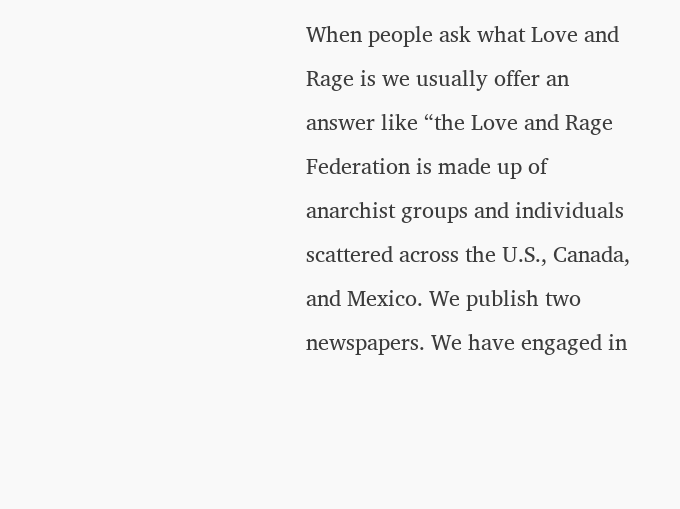When people ask what Love and Rage is we usually offer an answer like “the Love and Rage Federation is made up of anarchist groups and individuals scattered across the U.S., Canada, and Mexico. We publish two newspapers. We have engaged in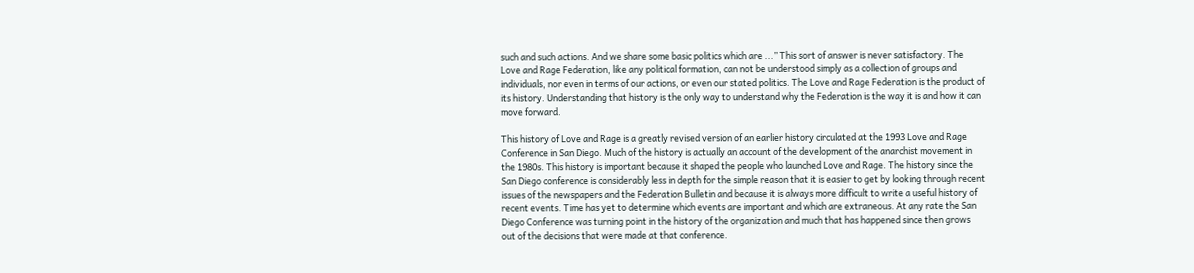such and such actions. And we share some basic politics which are ...” This sort of answer is never satisfactory. The Love and Rage Federation, like any political formation, can not be understood simply as a collection of groups and individuals, nor even in terms of our actions, or even our stated politics. The Love and Rage Federation is the product of its history. Understanding that history is the only way to understand why the Federation is the way it is and how it can move forward.

This history of Love and Rage is a greatly revised version of an earlier history circulated at the 1993 Love and Rage Conference in San Diego. Much of the history is actually an account of the development of the anarchist movement in the 1980s. This history is important because it shaped the people who launched Love and Rage. The history since the San Diego conference is considerably less in depth for the simple reason that it is easier to get by looking through recent issues of the newspapers and the Federation Bulletin and because it is always more difficult to write a useful history of recent events. Time has yet to determine which events are important and which are extraneous. At any rate the San Diego Conference was turning point in the history of the organization and much that has happened since then grows out of the decisions that were made at that conference.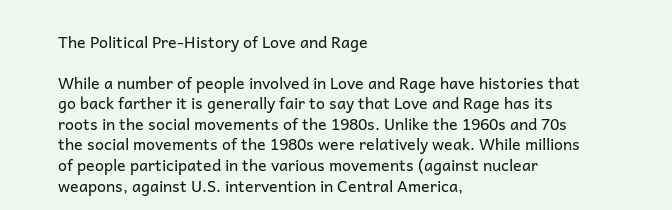The Political Pre-History of Love and Rage

While a number of people involved in Love and Rage have histories that go back farther it is generally fair to say that Love and Rage has its roots in the social movements of the 1980s. Unlike the 1960s and 70s the social movements of the 1980s were relatively weak. While millions of people participated in the various movements (against nuclear weapons, against U.S. intervention in Central America,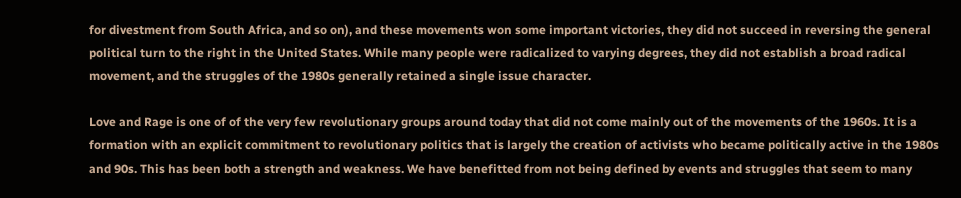for divestment from South Africa, and so on), and these movements won some important victories, they did not succeed in reversing the general political turn to the right in the United States. While many people were radicalized to varying degrees, they did not establish a broad radical movement, and the struggles of the 1980s generally retained a single issue character.

Love and Rage is one of of the very few revolutionary groups around today that did not come mainly out of the movements of the 1960s. It is a formation with an explicit commitment to revolutionary politics that is largely the creation of activists who became politically active in the 1980s and 90s. This has been both a strength and weakness. We have benefitted from not being defined by events and struggles that seem to many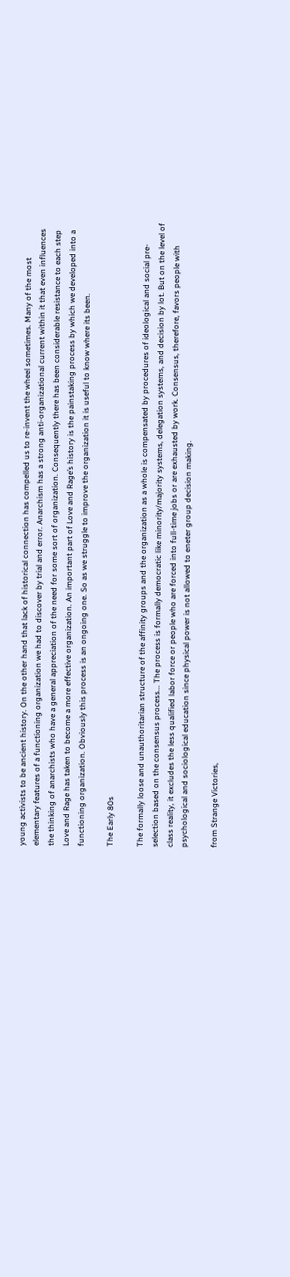young activists to be ancient history. On the other hand that lack of historical connection has compelled us to re-invent the wheel sometimes. Many of the most elementary features of a functioning organization we had to discover by trial and error. Anarchism has a strong anti-organizational current within it that even influences the thinking of anarchists who have a general appreciation of the need for some sort of organization. Consequently there has been considerable resistance to each step Love and Rage has taken to become a more effective organization. An important part of Love and Rage’s history is the painstaking process by which we developed into a functioning organization. Obviously this process is an ongoing one. So as we struggle to improve the organization it is useful to know where its been.

The Early 80s

The formally loose and unauthoritarian structure of the affinity groups and the organization as a whole is compensated by procedures of ideological and social pre-selection based on the consensus process... The process is formally democratic like minority/majority systems, delegation systems, and decision by lot. But on the level of class reality, it excludes the less qualified labor force or people who are forced into full-time jobs or are exhausted by work. Consensus, therefore, favors people with psychological and sociological education since physical power is not allowed to eneter group decision making.

from Strange Victories,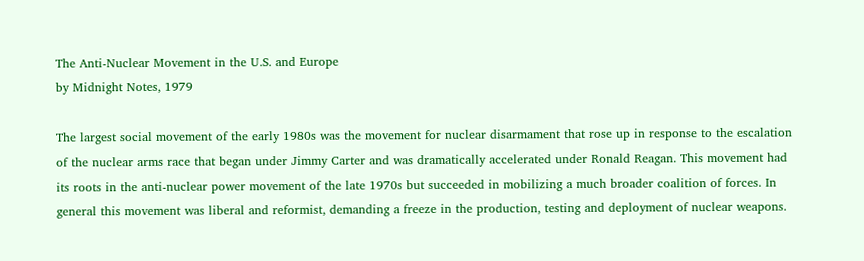The Anti-Nuclear Movement in the U.S. and Europe
by Midnight Notes, 1979

The largest social movement of the early 1980s was the movement for nuclear disarmament that rose up in response to the escalation of the nuclear arms race that began under Jimmy Carter and was dramatically accelerated under Ronald Reagan. This movement had its roots in the anti-nuclear power movement of the late 1970s but succeeded in mobilizing a much broader coalition of forces. In general this movement was liberal and reformist, demanding a freeze in the production, testing and deployment of nuclear weapons.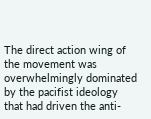The direct action wing of the movement was overwhelmingly dominated by the pacifist ideology that had driven the anti-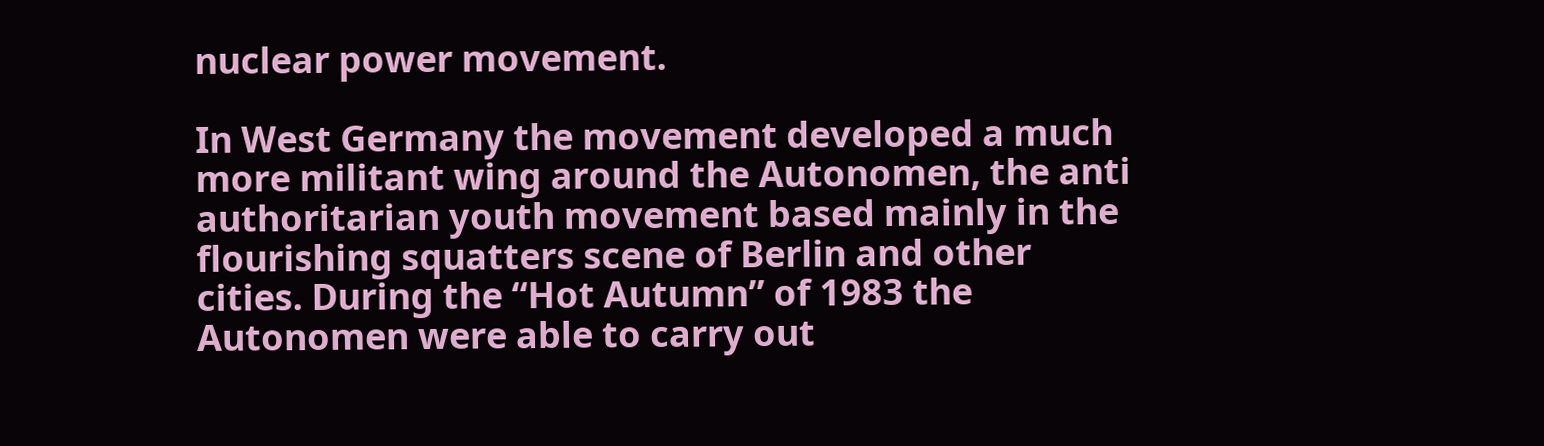nuclear power movement.

In West Germany the movement developed a much more militant wing around the Autonomen, the anti authoritarian youth movement based mainly in the flourishing squatters scene of Berlin and other cities. During the “Hot Autumn” of 1983 the Autonomen were able to carry out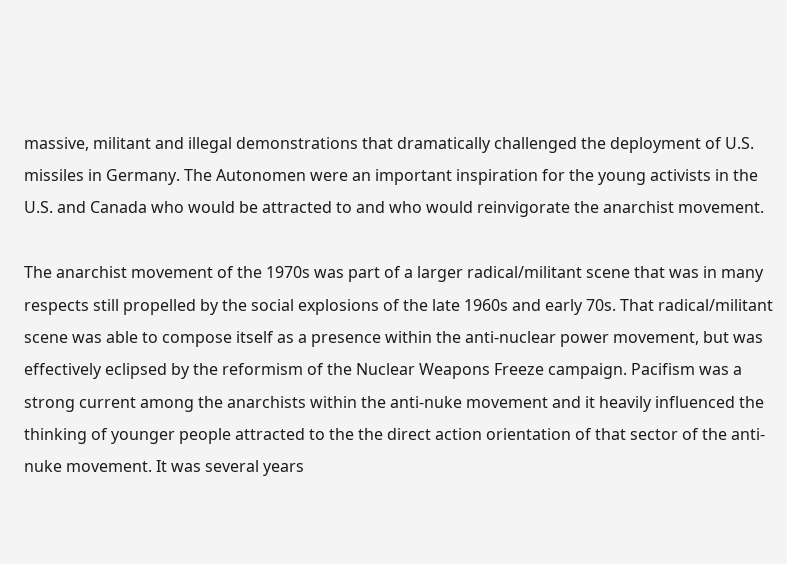massive, militant and illegal demonstrations that dramatically challenged the deployment of U.S. missiles in Germany. The Autonomen were an important inspiration for the young activists in the U.S. and Canada who would be attracted to and who would reinvigorate the anarchist movement.

The anarchist movement of the 1970s was part of a larger radical/militant scene that was in many respects still propelled by the social explosions of the late 1960s and early 70s. That radical/militant scene was able to compose itself as a presence within the anti-nuclear power movement, but was effectively eclipsed by the reformism of the Nuclear Weapons Freeze campaign. Pacifism was a strong current among the anarchists within the anti-nuke movement and it heavily influenced the thinking of younger people attracted to the the direct action orientation of that sector of the anti-nuke movement. It was several years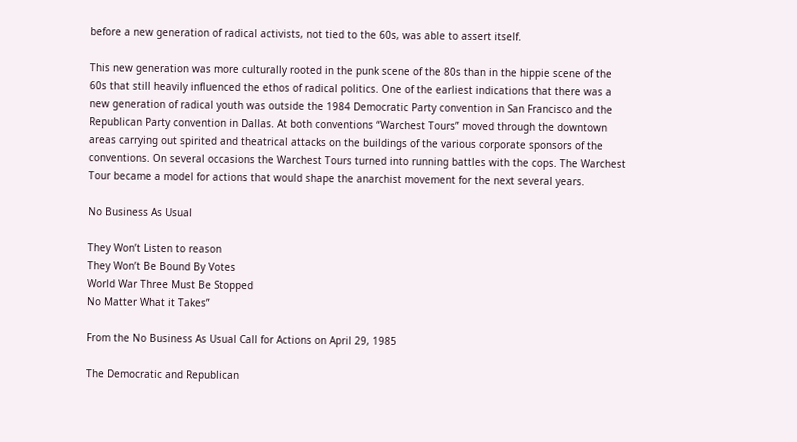before a new generation of radical activists, not tied to the 60s, was able to assert itself.

This new generation was more culturally rooted in the punk scene of the 80s than in the hippie scene of the 60s that still heavily influenced the ethos of radical politics. One of the earliest indications that there was a new generation of radical youth was outside the 1984 Democratic Party convention in San Francisco and the Republican Party convention in Dallas. At both conventions “Warchest Tours” moved through the downtown areas carrying out spirited and theatrical attacks on the buildings of the various corporate sponsors of the conventions. On several occasions the Warchest Tours turned into running battles with the cops. The Warchest Tour became a model for actions that would shape the anarchist movement for the next several years.

No Business As Usual

They Won’t Listen to reason
They Won’t Be Bound By Votes
World War Three Must Be Stopped
No Matter What it Takes”

From the No Business As Usual Call for Actions on April 29, 1985

The Democratic and Republican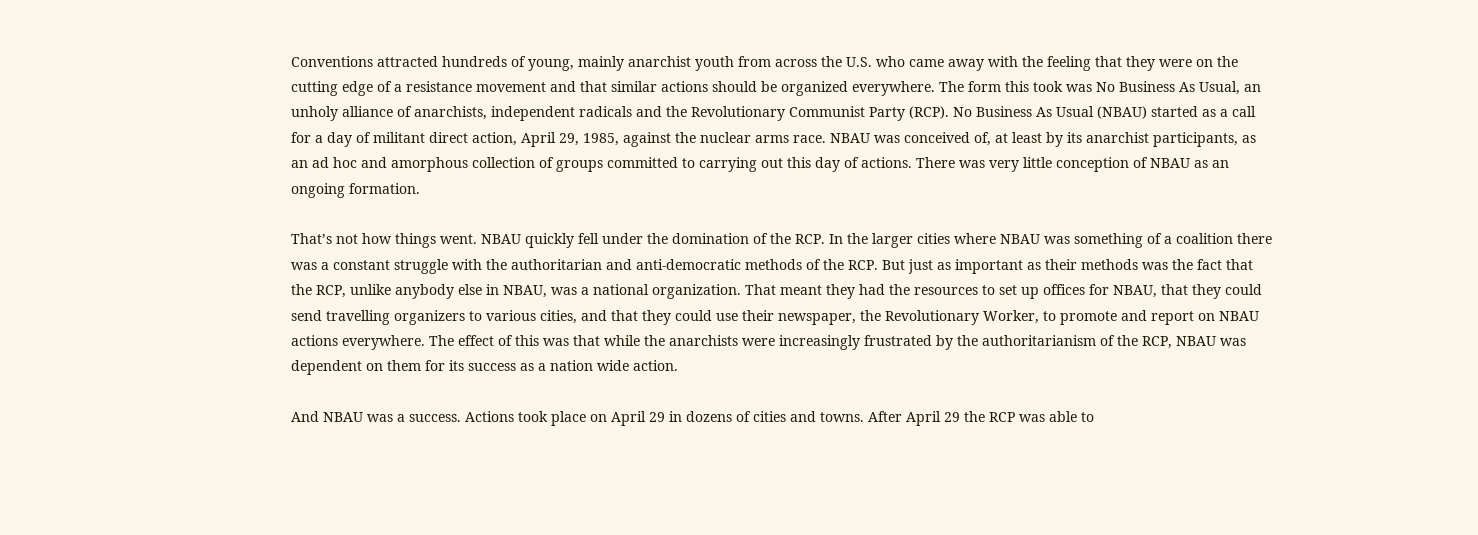Conventions attracted hundreds of young, mainly anarchist youth from across the U.S. who came away with the feeling that they were on the cutting edge of a resistance movement and that similar actions should be organized everywhere. The form this took was No Business As Usual, an unholy alliance of anarchists, independent radicals and the Revolutionary Communist Party (RCP). No Business As Usual (NBAU) started as a call for a day of militant direct action, April 29, 1985, against the nuclear arms race. NBAU was conceived of, at least by its anarchist participants, as an ad hoc and amorphous collection of groups committed to carrying out this day of actions. There was very little conception of NBAU as an ongoing formation.

That’s not how things went. NBAU quickly fell under the domination of the RCP. In the larger cities where NBAU was something of a coalition there was a constant struggle with the authoritarian and anti-democratic methods of the RCP. But just as important as their methods was the fact that the RCP, unlike anybody else in NBAU, was a national organization. That meant they had the resources to set up offices for NBAU, that they could send travelling organizers to various cities, and that they could use their newspaper, the Revolutionary Worker, to promote and report on NBAU actions everywhere. The effect of this was that while the anarchists were increasingly frustrated by the authoritarianism of the RCP, NBAU was dependent on them for its success as a nation wide action.

And NBAU was a success. Actions took place on April 29 in dozens of cities and towns. After April 29 the RCP was able to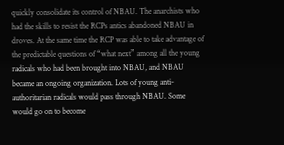quickly consolidate its control of NBAU. The anarchists who had the skills to resist the RCPs antics abandoned NBAU in droves. At the same time the RCP was able to take advantage of the predictable questions of “what next” among all the young radicals who had been brought into NBAU, and NBAU became an ongoing organization. Lots of young anti-authoritarian radicals would pass through NBAU. Some would go on to become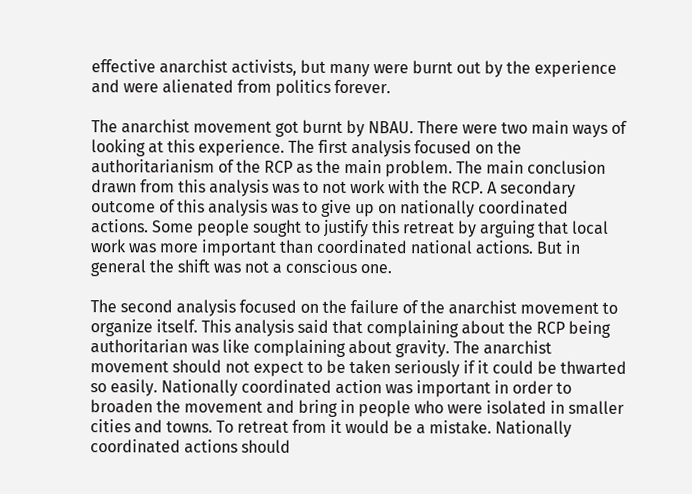effective anarchist activists, but many were burnt out by the experience and were alienated from politics forever.

The anarchist movement got burnt by NBAU. There were two main ways of looking at this experience. The first analysis focused on the authoritarianism of the RCP as the main problem. The main conclusion drawn from this analysis was to not work with the RCP. A secondary outcome of this analysis was to give up on nationally coordinated actions. Some people sought to justify this retreat by arguing that local work was more important than coordinated national actions. But in general the shift was not a conscious one.

The second analysis focused on the failure of the anarchist movement to organize itself. This analysis said that complaining about the RCP being authoritarian was like complaining about gravity. The anarchist movement should not expect to be taken seriously if it could be thwarted so easily. Nationally coordinated action was important in order to broaden the movement and bring in people who were isolated in smaller cities and towns. To retreat from it would be a mistake. Nationally coordinated actions should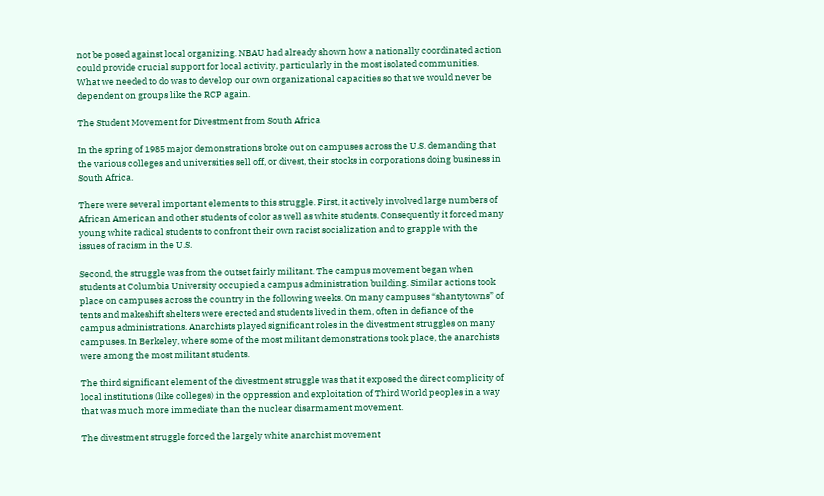not be posed against local organizing. NBAU had already shown how a nationally coordinated action could provide crucial support for local activity, particularly in the most isolated communities. What we needed to do was to develop our own organizational capacities so that we would never be dependent on groups like the RCP again.

The Student Movement for Divestment from South Africa

In the spring of 1985 major demonstrations broke out on campuses across the U.S. demanding that the various colleges and universities sell off, or divest, their stocks in corporations doing business in South Africa.

There were several important elements to this struggle. First, it actively involved large numbers of African American and other students of color as well as white students. Consequently it forced many young white radical students to confront their own racist socialization and to grapple with the issues of racism in the U.S.

Second, the struggle was from the outset fairly militant. The campus movement began when students at Columbia University occupied a campus administration building. Similar actions took place on campuses across the country in the following weeks. On many campuses “shantytowns” of tents and makeshift shelters were erected and students lived in them, often in defiance of the campus administrations. Anarchists played significant roles in the divestment struggles on many campuses. In Berkeley, where some of the most militant demonstrations took place, the anarchists were among the most militant students.

The third significant element of the divestment struggle was that it exposed the direct complicity of local institutions (like colleges) in the oppression and exploitation of Third World peoples in a way that was much more immediate than the nuclear disarmament movement.

The divestment struggle forced the largely white anarchist movement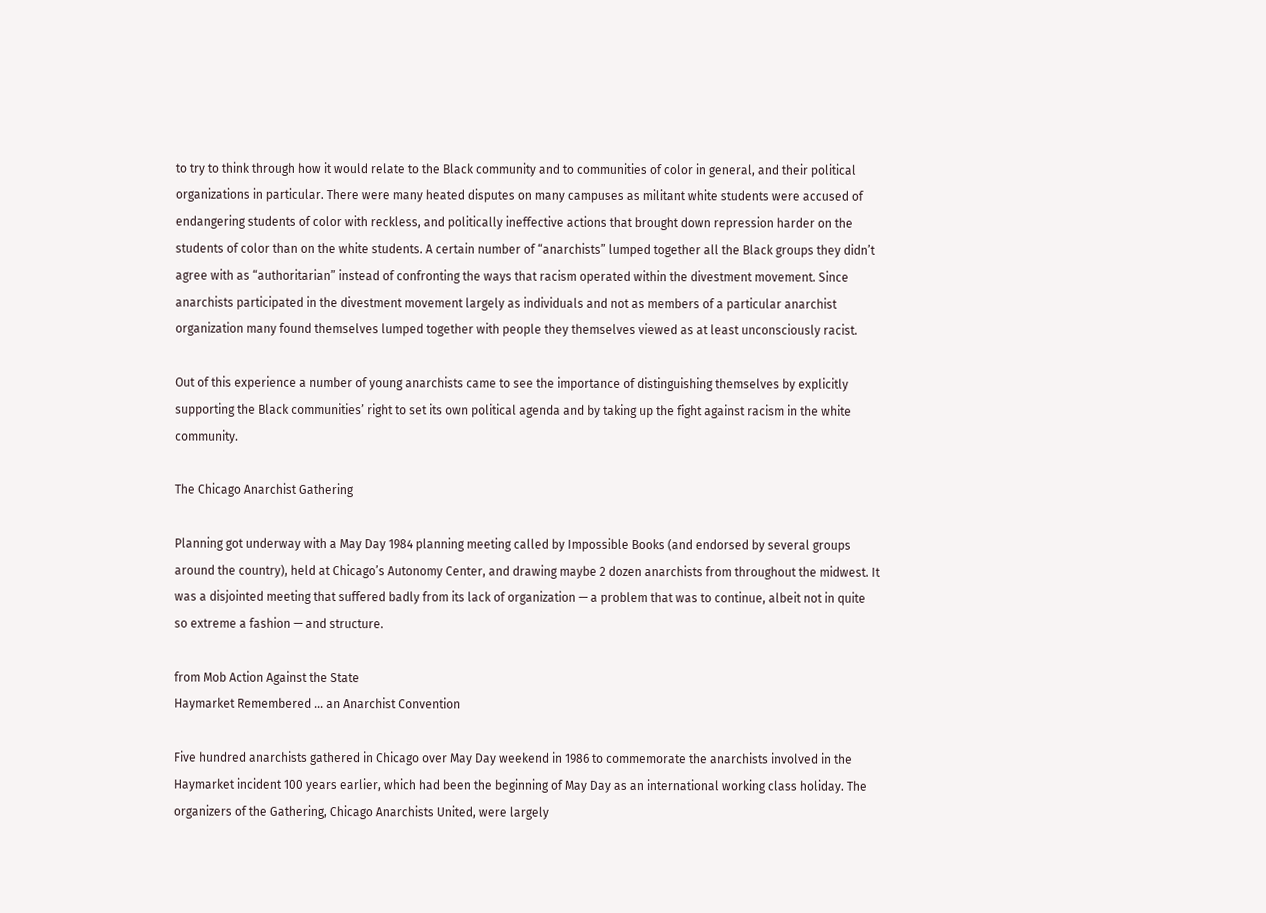to try to think through how it would relate to the Black community and to communities of color in general, and their political organizations in particular. There were many heated disputes on many campuses as militant white students were accused of endangering students of color with reckless, and politically ineffective actions that brought down repression harder on the students of color than on the white students. A certain number of “anarchists” lumped together all the Black groups they didn’t agree with as “authoritarian” instead of confronting the ways that racism operated within the divestment movement. Since anarchists participated in the divestment movement largely as individuals and not as members of a particular anarchist organization many found themselves lumped together with people they themselves viewed as at least unconsciously racist.

Out of this experience a number of young anarchists came to see the importance of distinguishing themselves by explicitly supporting the Black communities’ right to set its own political agenda and by taking up the fight against racism in the white community.

The Chicago Anarchist Gathering

Planning got underway with a May Day 1984 planning meeting called by Impossible Books (and endorsed by several groups around the country), held at Chicago’s Autonomy Center, and drawing maybe 2 dozen anarchists from throughout the midwest. It was a disjointed meeting that suffered badly from its lack of organization — a problem that was to continue, albeit not in quite so extreme a fashion — and structure.

from Mob Action Against the State
Haymarket Remembered ... an Anarchist Convention

Five hundred anarchists gathered in Chicago over May Day weekend in 1986 to commemorate the anarchists involved in the Haymarket incident 100 years earlier, which had been the beginning of May Day as an international working class holiday. The organizers of the Gathering, Chicago Anarchists United, were largely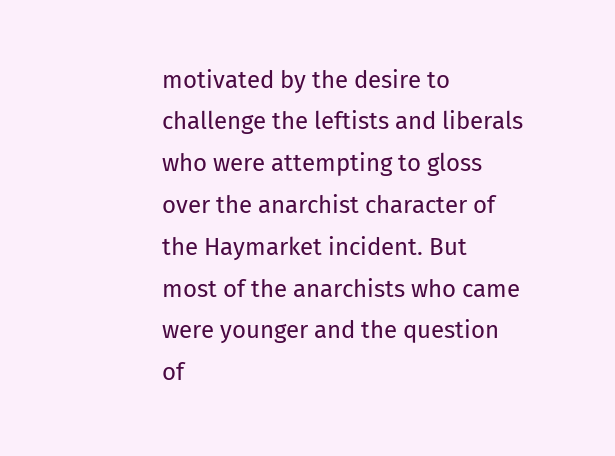motivated by the desire to challenge the leftists and liberals who were attempting to gloss over the anarchist character of the Haymarket incident. But most of the anarchists who came were younger and the question of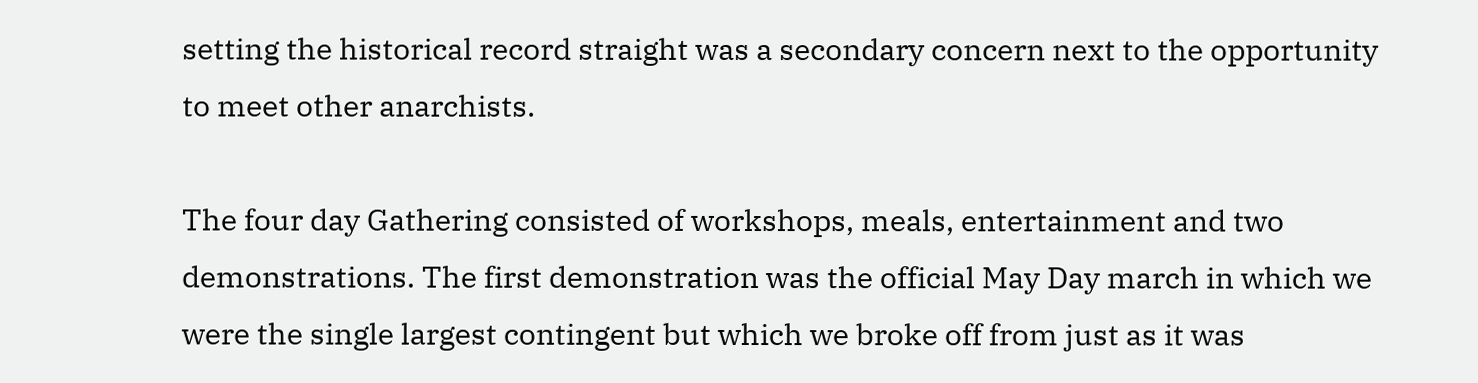setting the historical record straight was a secondary concern next to the opportunity to meet other anarchists.

The four day Gathering consisted of workshops, meals, entertainment and two demonstrations. The first demonstration was the official May Day march in which we were the single largest contingent but which we broke off from just as it was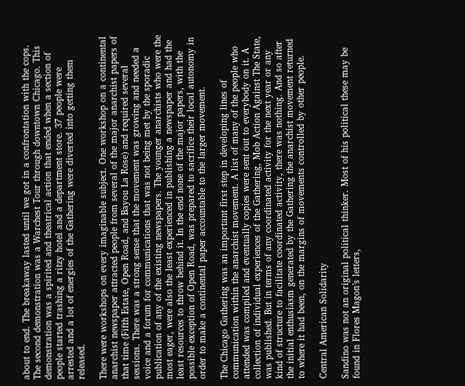about to end. The breakaway lasted until we got in a confrontation with the cops. The second demonstration was a Warchest Tour through downtown Chicago. This demonstration was a spirited and theatrical action that ended when a section of people started trashing a ritzy hotel and a department store. 37 people were arrested and a lot of energies of the Gathering were diverted into getting them released.

There were workshops on every imaginable subject. One workshop on a continental anarchist newspaper attracted people from several of the major anarchist papers of that time (Fifth Estate, Open Road, and Bayou La Rose) and required several sessions. There was a strong sense that the movement was growing and needed a voice and a forum for communications that was not being met by the sporadic publication of any of the existing newspapers. The younger anarchists who were the most eager, were also the least experienced in publishing a newspaper and had the least resources to throw behind it. In the end none of the major papers, with the possible exception of Open Road, was prepared to sacrifice their local autonomy in order to make a continental paper accountable to the larger movement.

The Chicago Gathering was an important first step in developing lines of communication within the anarchist movement. A list of many of the people who attended was compiled and eventually copies were sent out to everybody on it. A collection of individual experiences of the Gathering, Mob Action Against The State, was published. But in terms of any coordinated activity for the next year or any kind of structure to facilitate coordinated activity, there was nothing. And so after the initial enthusiasm generated by the Gathering the anarchist movement returned to where it had been, on the margins of movements controlled by other people.

Central American Solidarity

Sandino was not an original political thinker. Most of his political these may be found in Flores Magon’s letters,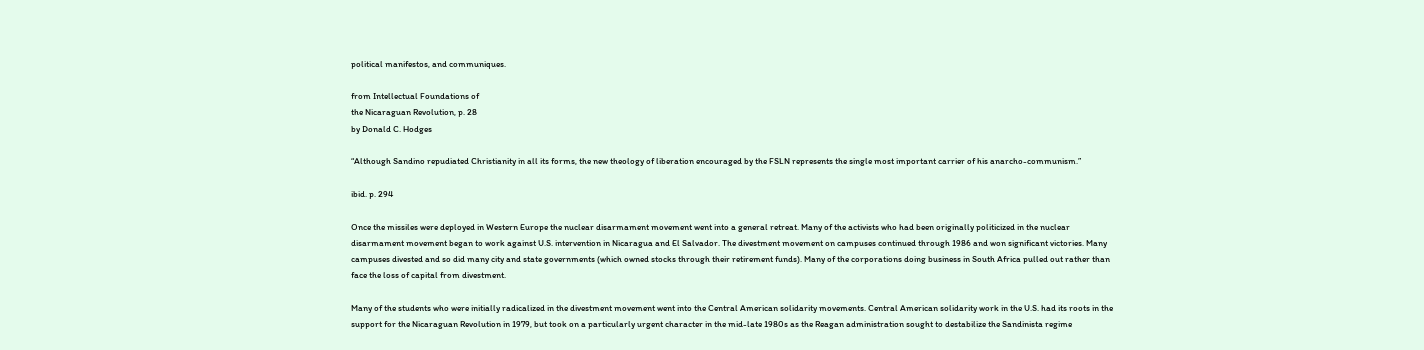political manifestos, and communiques.

from Intellectual Foundations of
the Nicaraguan Revolution, p. 28
by Donald C. Hodges

“Although Sandino repudiated Christianity in all its forms, the new theology of liberation encouraged by the FSLN represents the single most important carrier of his anarcho-communism.”

ibid. p. 294

Once the missiles were deployed in Western Europe the nuclear disarmament movement went into a general retreat. Many of the activists who had been originally politicized in the nuclear disarmament movement began to work against U.S. intervention in Nicaragua and El Salvador. The divestment movement on campuses continued through 1986 and won significant victories. Many campuses divested and so did many city and state governments (which owned stocks through their retirement funds). Many of the corporations doing business in South Africa pulled out rather than face the loss of capital from divestment.

Many of the students who were initially radicalized in the divestment movement went into the Central American solidarity movements. Central American solidarity work in the U.S. had its roots in the support for the Nicaraguan Revolution in 1979, but took on a particularly urgent character in the mid-late 1980s as the Reagan administration sought to destabilize the Sandinista regime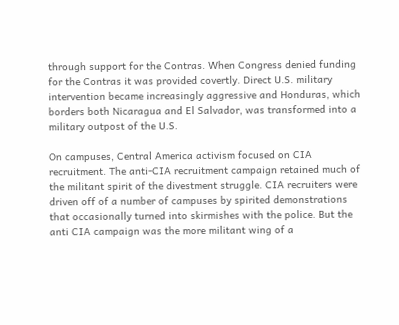through support for the Contras. When Congress denied funding for the Contras it was provided covertly. Direct U.S. military intervention became increasingly aggressive and Honduras, which borders both Nicaragua and El Salvador, was transformed into a military outpost of the U.S.

On campuses, Central America activism focused on CIA recruitment. The anti-CIA recruitment campaign retained much of the militant spirit of the divestment struggle. CIA recruiters were driven off of a number of campuses by spirited demonstrations that occasionally turned into skirmishes with the police. But the anti CIA campaign was the more militant wing of a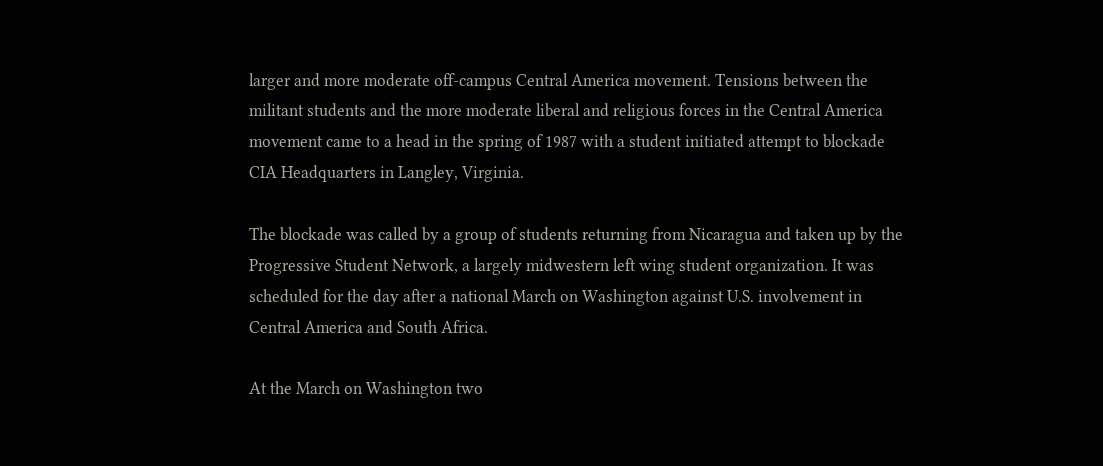larger and more moderate off-campus Central America movement. Tensions between the militant students and the more moderate liberal and religious forces in the Central America movement came to a head in the spring of 1987 with a student initiated attempt to blockade CIA Headquarters in Langley, Virginia.

The blockade was called by a group of students returning from Nicaragua and taken up by the Progressive Student Network, a largely midwestern left wing student organization. It was scheduled for the day after a national March on Washington against U.S. involvement in Central America and South Africa.

At the March on Washington two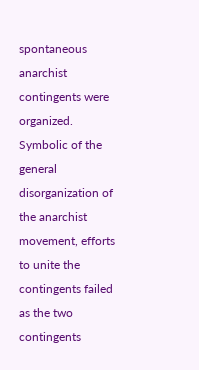spontaneous anarchist contingents were organized. Symbolic of the general disorganization of the anarchist movement, efforts to unite the contingents failed as the two contingents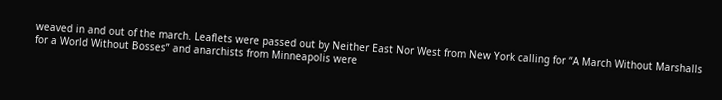weaved in and out of the march. Leaflets were passed out by Neither East Nor West from New York calling for “A March Without Marshalls for a World Without Bosses” and anarchists from Minneapolis were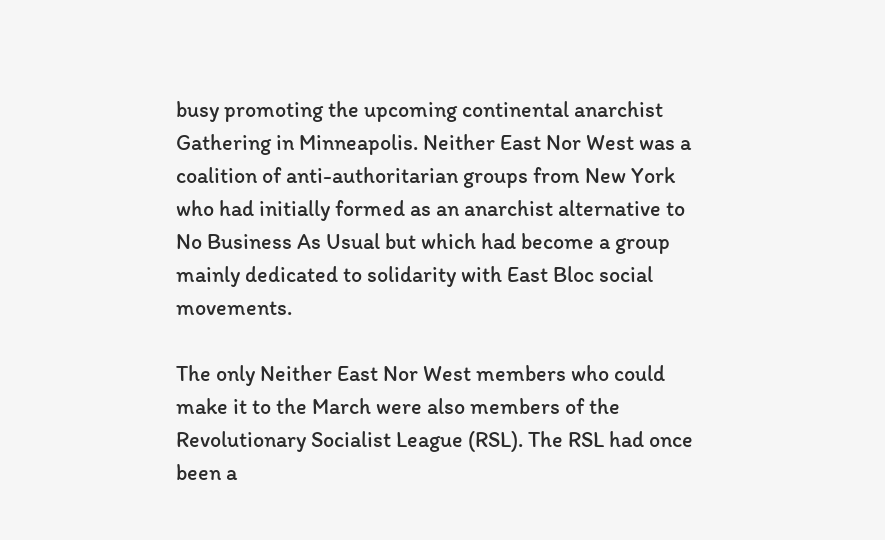busy promoting the upcoming continental anarchist Gathering in Minneapolis. Neither East Nor West was a coalition of anti-authoritarian groups from New York who had initially formed as an anarchist alternative to No Business As Usual but which had become a group mainly dedicated to solidarity with East Bloc social movements.

The only Neither East Nor West members who could make it to the March were also members of the Revolutionary Socialist League (RSL). The RSL had once been a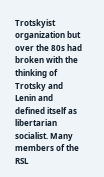Trotskyist organization but over the 80s had broken with the thinking of Trotsky and Lenin and defined itself as libertarian socialist. Many members of the RSL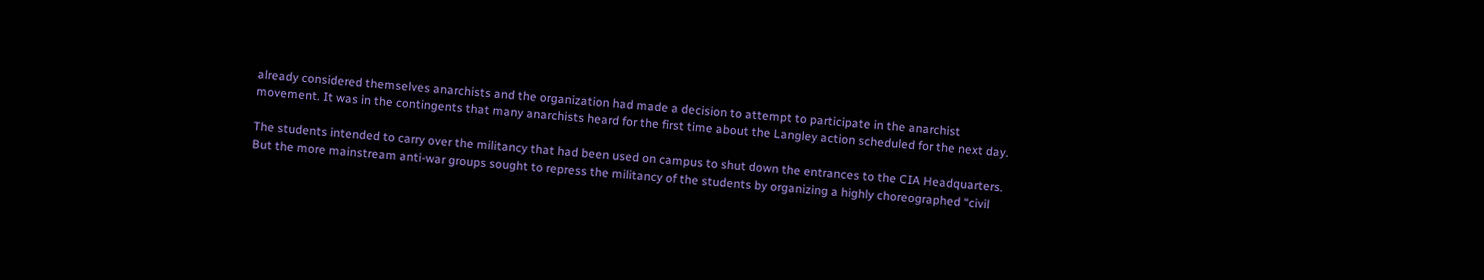already considered themselves anarchists and the organization had made a decision to attempt to participate in the anarchist movement. It was in the contingents that many anarchists heard for the first time about the Langley action scheduled for the next day.

The students intended to carry over the militancy that had been used on campus to shut down the entrances to the CIA Headquarters. But the more mainstream anti-war groups sought to repress the militancy of the students by organizing a highly choreographed “civil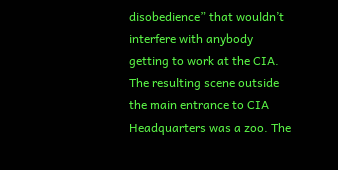disobedience” that wouldn’t interfere with anybody getting to work at the CIA. The resulting scene outside the main entrance to CIA Headquarters was a zoo. The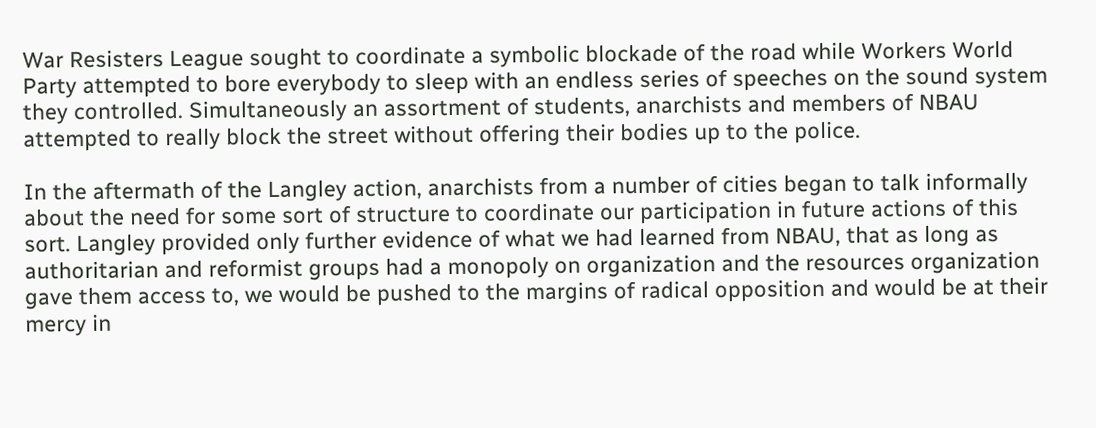War Resisters League sought to coordinate a symbolic blockade of the road while Workers World Party attempted to bore everybody to sleep with an endless series of speeches on the sound system they controlled. Simultaneously an assortment of students, anarchists and members of NBAU attempted to really block the street without offering their bodies up to the police.

In the aftermath of the Langley action, anarchists from a number of cities began to talk informally about the need for some sort of structure to coordinate our participation in future actions of this sort. Langley provided only further evidence of what we had learned from NBAU, that as long as authoritarian and reformist groups had a monopoly on organization and the resources organization gave them access to, we would be pushed to the margins of radical opposition and would be at their mercy in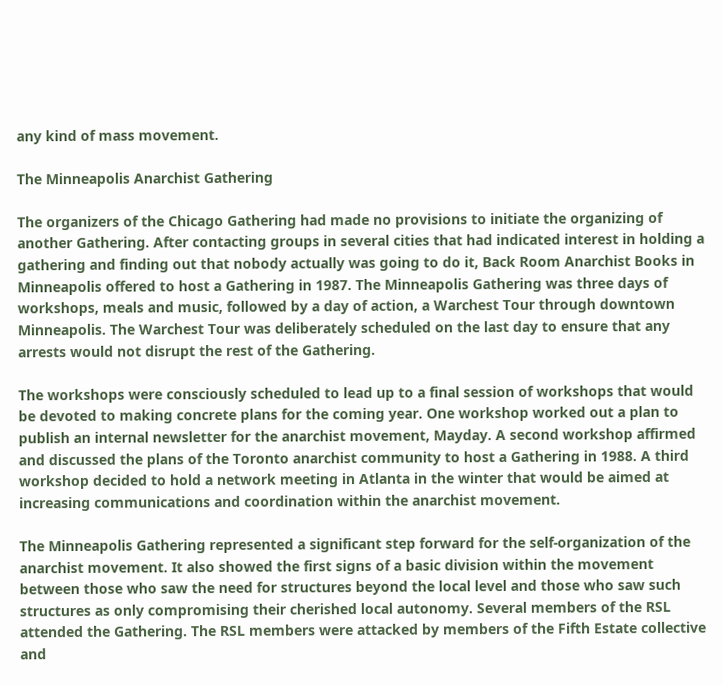any kind of mass movement.

The Minneapolis Anarchist Gathering

The organizers of the Chicago Gathering had made no provisions to initiate the organizing of another Gathering. After contacting groups in several cities that had indicated interest in holding a gathering and finding out that nobody actually was going to do it, Back Room Anarchist Books in Minneapolis offered to host a Gathering in 1987. The Minneapolis Gathering was three days of workshops, meals and music, followed by a day of action, a Warchest Tour through downtown Minneapolis. The Warchest Tour was deliberately scheduled on the last day to ensure that any arrests would not disrupt the rest of the Gathering.

The workshops were consciously scheduled to lead up to a final session of workshops that would be devoted to making concrete plans for the coming year. One workshop worked out a plan to publish an internal newsletter for the anarchist movement, Mayday. A second workshop affirmed and discussed the plans of the Toronto anarchist community to host a Gathering in 1988. A third workshop decided to hold a network meeting in Atlanta in the winter that would be aimed at increasing communications and coordination within the anarchist movement.

The Minneapolis Gathering represented a significant step forward for the self-organization of the anarchist movement. It also showed the first signs of a basic division within the movement between those who saw the need for structures beyond the local level and those who saw such structures as only compromising their cherished local autonomy. Several members of the RSL attended the Gathering. The RSL members were attacked by members of the Fifth Estate collective and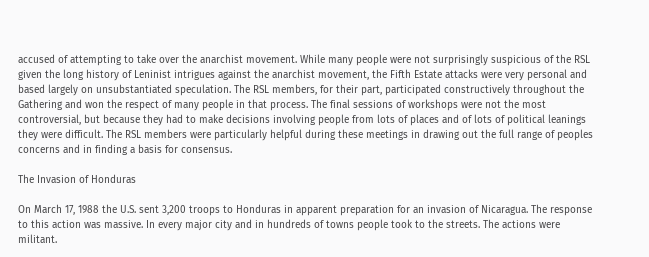accused of attempting to take over the anarchist movement. While many people were not surprisingly suspicious of the RSL given the long history of Leninist intrigues against the anarchist movement, the Fifth Estate attacks were very personal and based largely on unsubstantiated speculation. The RSL members, for their part, participated constructively throughout the Gathering and won the respect of many people in that process. The final sessions of workshops were not the most controversial, but because they had to make decisions involving people from lots of places and of lots of political leanings they were difficult. The RSL members were particularly helpful during these meetings in drawing out the full range of peoples concerns and in finding a basis for consensus.

The Invasion of Honduras

On March 17, 1988 the U.S. sent 3,200 troops to Honduras in apparent preparation for an invasion of Nicaragua. The response to this action was massive. In every major city and in hundreds of towns people took to the streets. The actions were militant.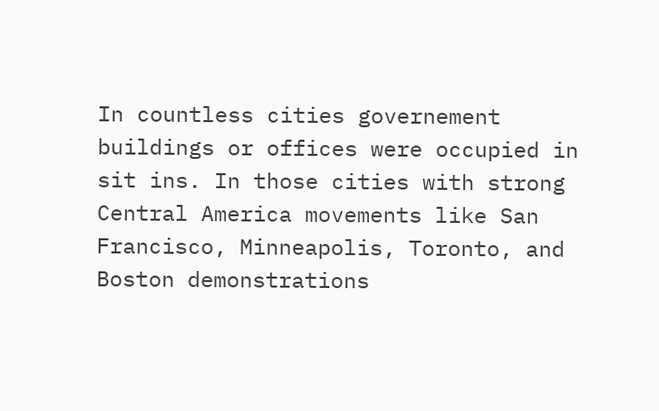In countless cities governement buildings or offices were occupied in sit ins. In those cities with strong Central America movements like San Francisco, Minneapolis, Toronto, and Boston demonstrations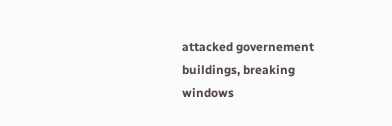attacked governement buildings, breaking windows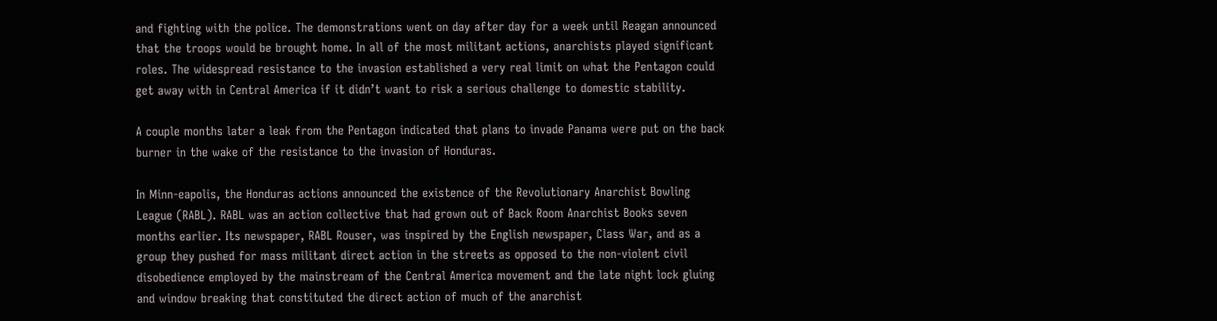and fighting with the police. The demonstrations went on day after day for a week until Reagan announced that the troops would be brought home. In all of the most militant actions, anarchists played significant roles. The widespread resistance to the invasion established a very real limit on what the Pentagon could get away with in Central America if it didn’t want to risk a serious challenge to domestic stability.

A couple months later a leak from the Pentagon indicated that plans to invade Panama were put on the back burner in the wake of the resistance to the invasion of Honduras.

In Minn-eapolis, the Honduras actions announced the existence of the Revolutionary Anarchist Bowling League (RABL). RABL was an action collective that had grown out of Back Room Anarchist Books seven months earlier. Its newspaper, RABL Rouser, was inspired by the English newspaper, Class War, and as a group they pushed for mass militant direct action in the streets as opposed to the non-violent civil disobedience employed by the mainstream of the Central America movement and the late night lock gluing and window breaking that constituted the direct action of much of the anarchist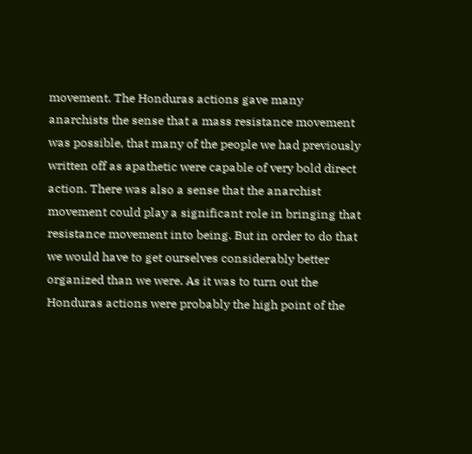movement. The Honduras actions gave many anarchists the sense that a mass resistance movement was possible, that many of the people we had previously written off as apathetic were capable of very bold direct action. There was also a sense that the anarchist movement could play a significant role in bringing that resistance movement into being. But in order to do that we would have to get ourselves considerably better organized than we were. As it was to turn out the Honduras actions were probably the high point of the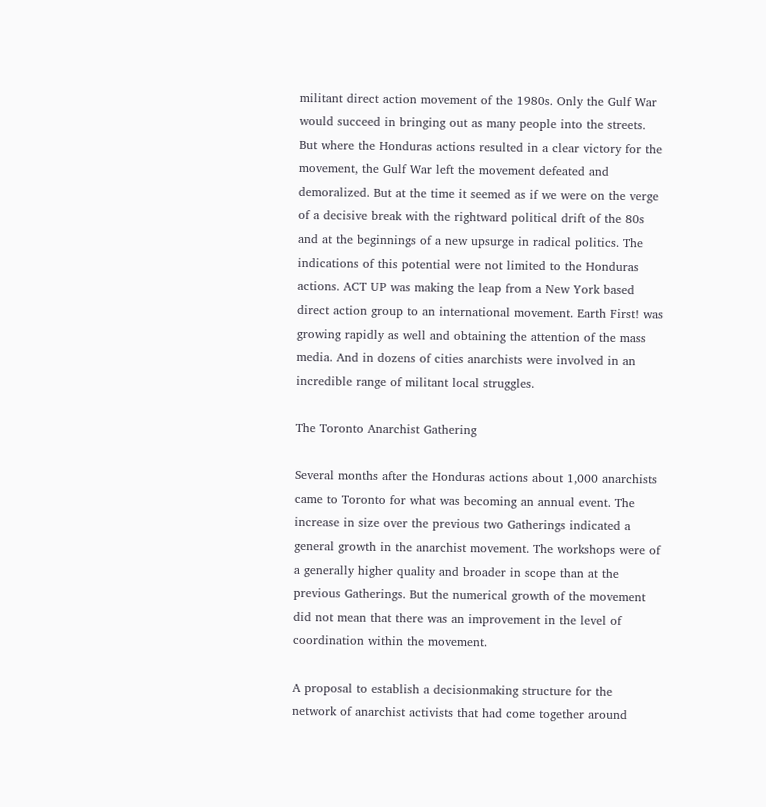militant direct action movement of the 1980s. Only the Gulf War would succeed in bringing out as many people into the streets. But where the Honduras actions resulted in a clear victory for the movement, the Gulf War left the movement defeated and demoralized. But at the time it seemed as if we were on the verge of a decisive break with the rightward political drift of the 80s and at the beginnings of a new upsurge in radical politics. The indications of this potential were not limited to the Honduras actions. ACT UP was making the leap from a New York based direct action group to an international movement. Earth First! was growing rapidly as well and obtaining the attention of the mass media. And in dozens of cities anarchists were involved in an incredible range of militant local struggles.

The Toronto Anarchist Gathering

Several months after the Honduras actions about 1,000 anarchists came to Toronto for what was becoming an annual event. The increase in size over the previous two Gatherings indicated a general growth in the anarchist movement. The workshops were of a generally higher quality and broader in scope than at the previous Gatherings. But the numerical growth of the movement did not mean that there was an improvement in the level of coordination within the movement.

A proposal to establish a decisionmaking structure for the network of anarchist activists that had come together around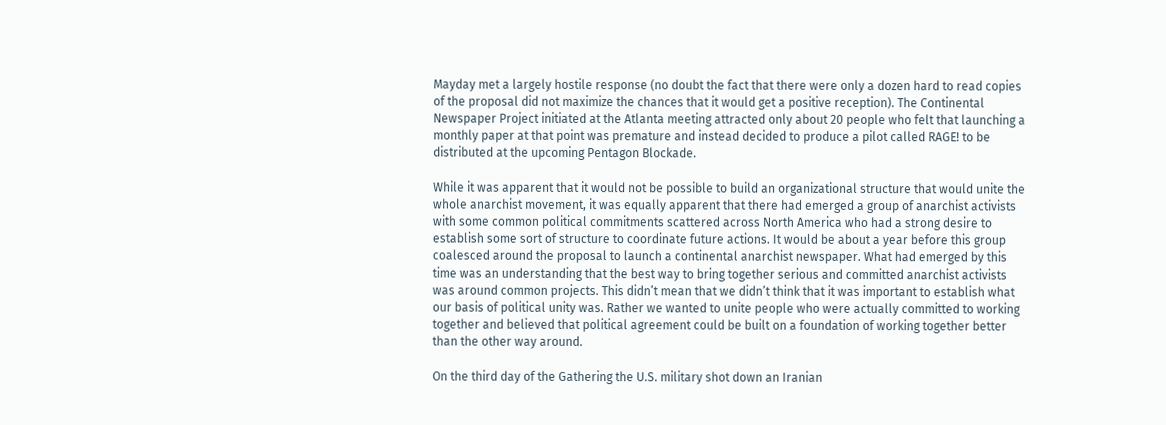Mayday met a largely hostile response (no doubt the fact that there were only a dozen hard to read copies of the proposal did not maximize the chances that it would get a positive reception). The Continental Newspaper Project initiated at the Atlanta meeting attracted only about 20 people who felt that launching a monthly paper at that point was premature and instead decided to produce a pilot called RAGE! to be distributed at the upcoming Pentagon Blockade.

While it was apparent that it would not be possible to build an organizational structure that would unite the whole anarchist movement, it was equally apparent that there had emerged a group of anarchist activists with some common political commitments scattered across North America who had a strong desire to establish some sort of structure to coordinate future actions. It would be about a year before this group coalesced around the proposal to launch a continental anarchist newspaper. What had emerged by this time was an understanding that the best way to bring together serious and committed anarchist activists was around common projects. This didn’t mean that we didn’t think that it was important to establish what our basis of political unity was. Rather we wanted to unite people who were actually committed to working together and believed that political agreement could be built on a foundation of working together better than the other way around.

On the third day of the Gathering the U.S. military shot down an Iranian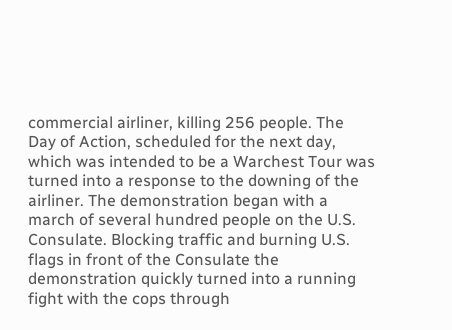commercial airliner, killing 256 people. The Day of Action, scheduled for the next day, which was intended to be a Warchest Tour was turned into a response to the downing of the airliner. The demonstration began with a march of several hundred people on the U.S. Consulate. Blocking traffic and burning U.S. flags in front of the Consulate the demonstration quickly turned into a running fight with the cops through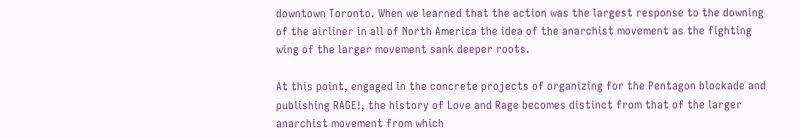downtown Toronto. When we learned that the action was the largest response to the downing of the airliner in all of North America the idea of the anarchist movement as the fighting wing of the larger movement sank deeper roots.

At this point, engaged in the concrete projects of organizing for the Pentagon blockade and publishing RAGE!, the history of Love and Rage becomes distinct from that of the larger anarchist movement from which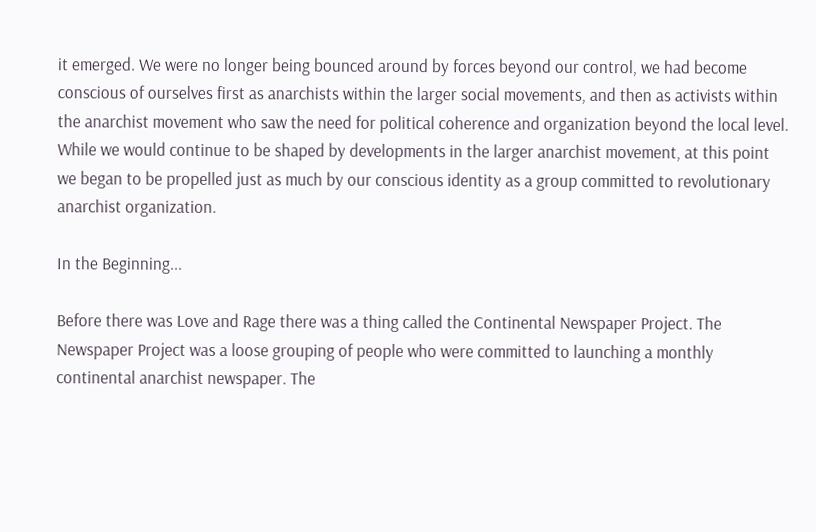it emerged. We were no longer being bounced around by forces beyond our control, we had become conscious of ourselves first as anarchists within the larger social movements, and then as activists within the anarchist movement who saw the need for political coherence and organization beyond the local level. While we would continue to be shaped by developments in the larger anarchist movement, at this point we began to be propelled just as much by our conscious identity as a group committed to revolutionary anarchist organization.

In the Beginning...

Before there was Love and Rage there was a thing called the Continental Newspaper Project. The Newspaper Project was a loose grouping of people who were committed to launching a monthly continental anarchist newspaper. The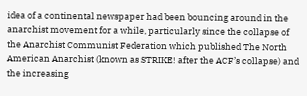idea of a continental newspaper had been bouncing around in the anarchist movement for a while, particularly since the collapse of the Anarchist Communist Federation which published The North American Anarchist (known as STRIKE! after the ACF’s collapse) and the increasing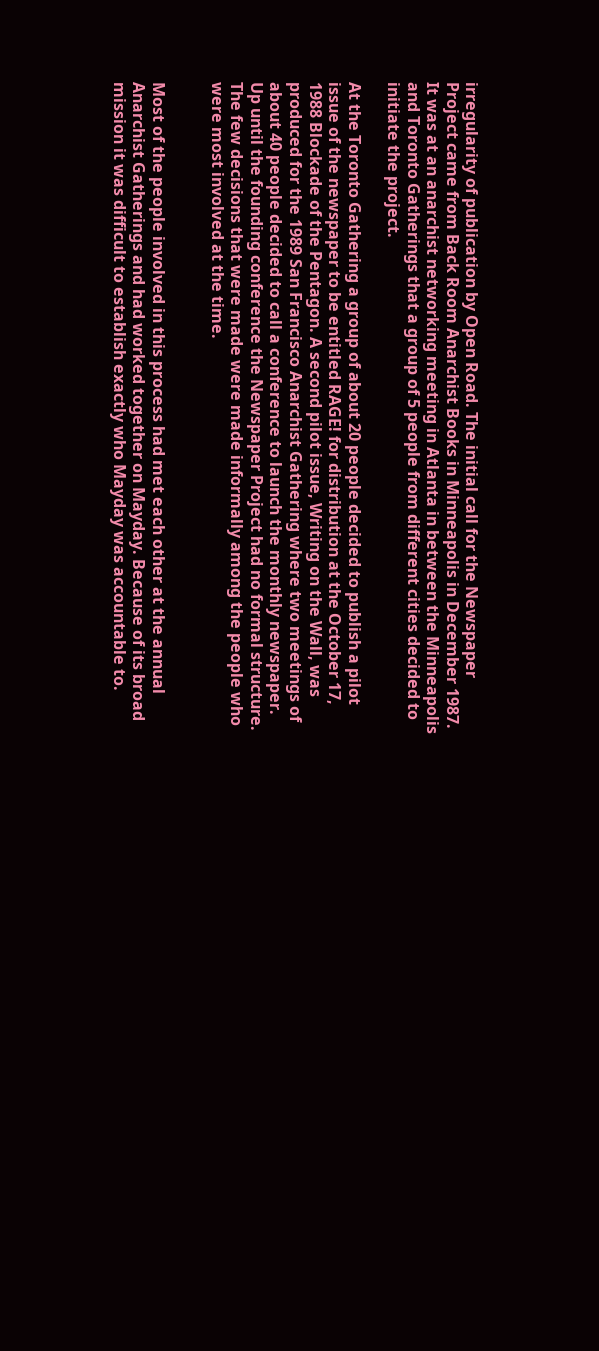irregularity of publication by Open Road. The initial call for the Newspaper Project came from Back Room Anarchist Books in Minneapolis in December 1987. It was at an anarchist networking meeting in Atlanta in between the Minneapolis and Toronto Gatherings that a group of 5 people from different cities decided to initiate the project.

At the Toronto Gathering a group of about 20 people decided to publish a pilot issue of the newspaper to be entitled RAGE! for distribution at the October 17, 1988 Blockade of the Pentagon. A second pilot issue, Writing on the Wall, was produced for the 1989 San Francisco Anarchist Gathering where two meetings of about 40 people decided to call a conference to launch the monthly newspaper. Up until the founding conference the Newspaper Project had no formal structure. The few decisions that were made were made informally among the people who were most involved at the time.


Most of the people involved in this process had met each other at the annual Anarchist Gatherings and had worked together on Mayday. Because of its broad mission it was difficult to establish exactly who Mayday was accountable to.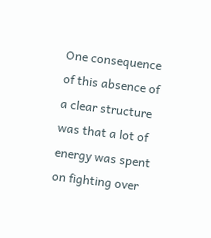One consequence of this absence of a clear structure was that a lot of energy was spent on fighting over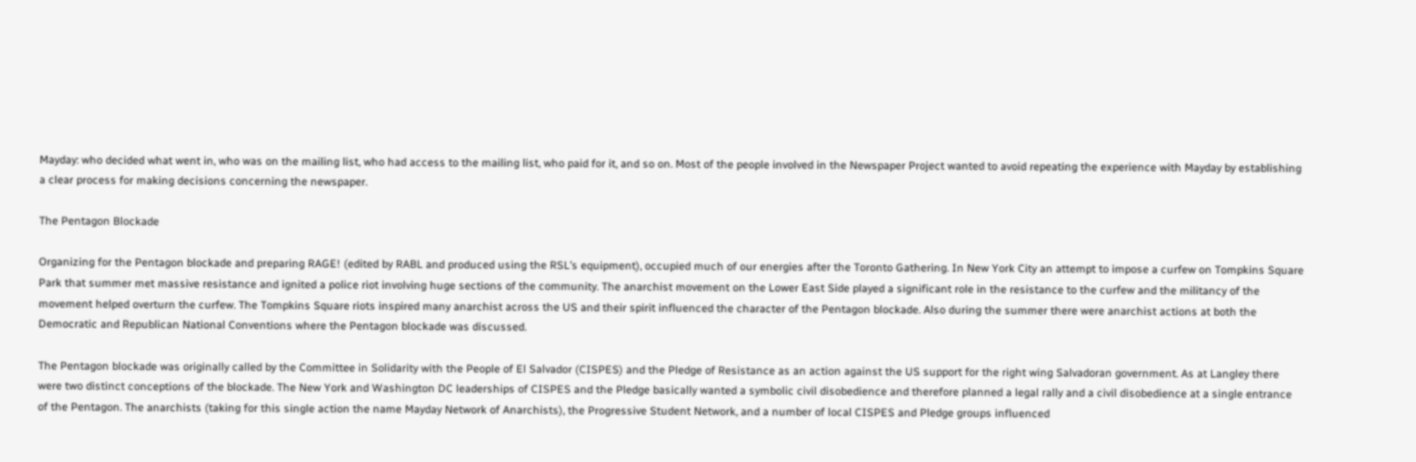Mayday: who decided what went in, who was on the mailing list, who had access to the mailing list, who paid for it, and so on. Most of the people involved in the Newspaper Project wanted to avoid repeating the experience with Mayday by establishing a clear process for making decisions concerning the newspaper.

The Pentagon Blockade

Organizing for the Pentagon blockade and preparing RAGE! (edited by RABL and produced using the RSL’s equipment), occupied much of our energies after the Toronto Gathering. In New York City an attempt to impose a curfew on Tompkins Square Park that summer met massive resistance and ignited a police riot involving huge sections of the community. The anarchist movement on the Lower East Side played a significant role in the resistance to the curfew and the militancy of the movement helped overturn the curfew. The Tompkins Square riots inspired many anarchist across the US and their spirit influenced the character of the Pentagon blockade. Also during the summer there were anarchist actions at both the Democratic and Republican National Conventions where the Pentagon blockade was discussed.

The Pentagon blockade was originally called by the Committee in Solidarity with the People of El Salvador (CISPES) and the Pledge of Resistance as an action against the US support for the right wing Salvadoran government. As at Langley there were two distinct conceptions of the blockade. The New York and Washington DC leaderships of CISPES and the Pledge basically wanted a symbolic civil disobedience and therefore planned a legal rally and a civil disobedience at a single entrance of the Pentagon. The anarchists (taking for this single action the name Mayday Network of Anarchists), the Progressive Student Network, and a number of local CISPES and Pledge groups influenced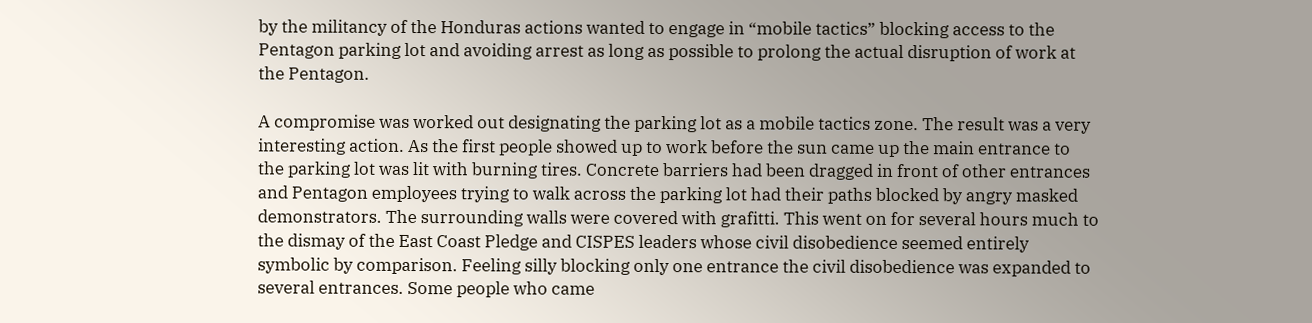by the militancy of the Honduras actions wanted to engage in “mobile tactics” blocking access to the Pentagon parking lot and avoiding arrest as long as possible to prolong the actual disruption of work at the Pentagon.

A compromise was worked out designating the parking lot as a mobile tactics zone. The result was a very interesting action. As the first people showed up to work before the sun came up the main entrance to the parking lot was lit with burning tires. Concrete barriers had been dragged in front of other entrances and Pentagon employees trying to walk across the parking lot had their paths blocked by angry masked demonstrators. The surrounding walls were covered with grafitti. This went on for several hours much to the dismay of the East Coast Pledge and CISPES leaders whose civil disobedience seemed entirely symbolic by comparison. Feeling silly blocking only one entrance the civil disobedience was expanded to several entrances. Some people who came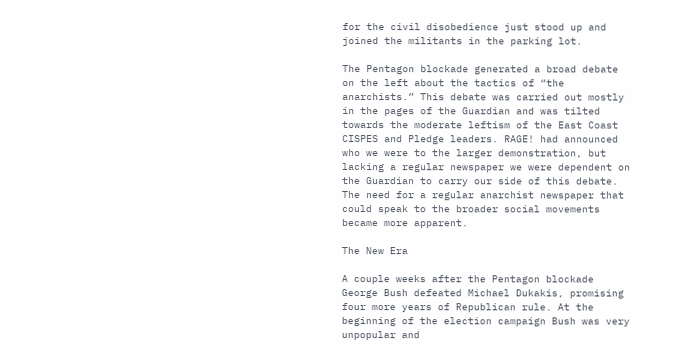for the civil disobedience just stood up and joined the militants in the parking lot.

The Pentagon blockade generated a broad debate on the left about the tactics of “the anarchists.” This debate was carried out mostly in the pages of the Guardian and was tilted towards the moderate leftism of the East Coast CISPES and Pledge leaders. RAGE! had announced who we were to the larger demonstration, but lacking a regular newspaper we were dependent on the Guardian to carry our side of this debate. The need for a regular anarchist newspaper that could speak to the broader social movements became more apparent.

The New Era

A couple weeks after the Pentagon blockade George Bush defeated Michael Dukakis, promising four more years of Republican rule. At the beginning of the election campaign Bush was very unpopular and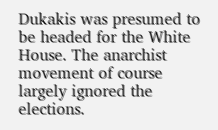Dukakis was presumed to be headed for the White House. The anarchist movement of course largely ignored the elections.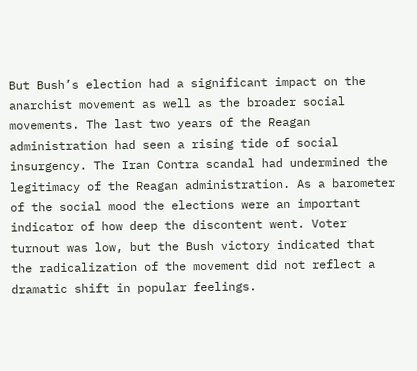But Bush’s election had a significant impact on the anarchist movement as well as the broader social movements. The last two years of the Reagan administration had seen a rising tide of social insurgency. The Iran Contra scandal had undermined the legitimacy of the Reagan administration. As a barometer of the social mood the elections were an important indicator of how deep the discontent went. Voter turnout was low, but the Bush victory indicated that the radicalization of the movement did not reflect a dramatic shift in popular feelings.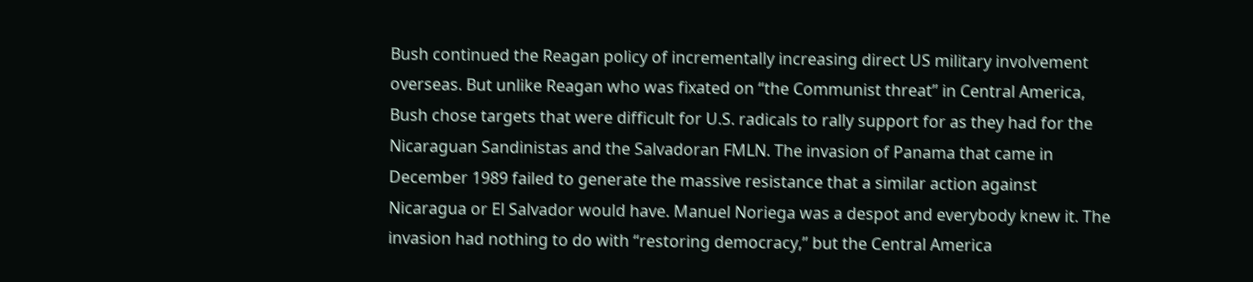Bush continued the Reagan policy of incrementally increasing direct US military involvement overseas. But unlike Reagan who was fixated on “the Communist threat” in Central America, Bush chose targets that were difficult for U.S. radicals to rally support for as they had for the Nicaraguan Sandinistas and the Salvadoran FMLN. The invasion of Panama that came in December 1989 failed to generate the massive resistance that a similar action against Nicaragua or El Salvador would have. Manuel Noriega was a despot and everybody knew it. The invasion had nothing to do with “restoring democracy,” but the Central America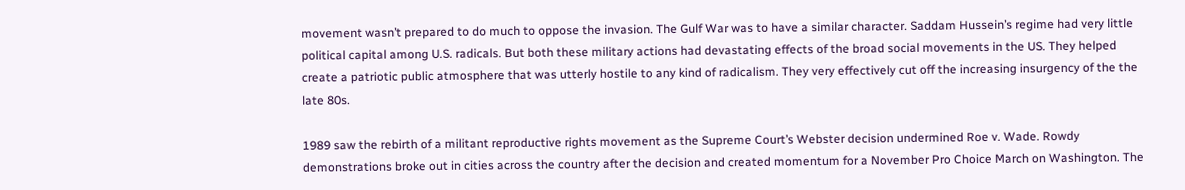movement wasn’t prepared to do much to oppose the invasion. The Gulf War was to have a similar character. Saddam Hussein’s regime had very little political capital among U.S. radicals. But both these military actions had devastating effects of the broad social movements in the US. They helped create a patriotic public atmosphere that was utterly hostile to any kind of radicalism. They very effectively cut off the increasing insurgency of the the late 80s.

1989 saw the rebirth of a militant reproductive rights movement as the Supreme Court’s Webster decision undermined Roe v. Wade. Rowdy demonstrations broke out in cities across the country after the decision and created momentum for a November Pro Choice March on Washington. The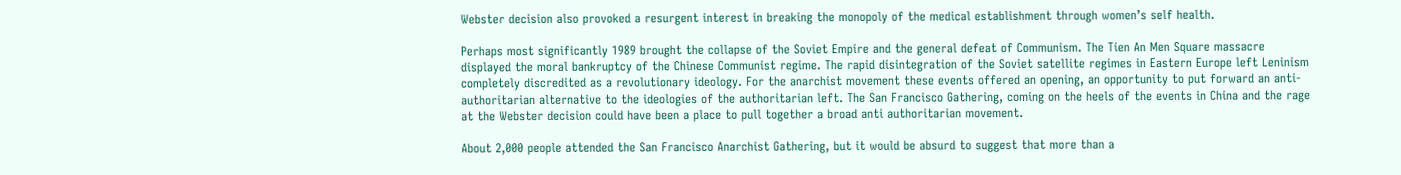Webster decision also provoked a resurgent interest in breaking the monopoly of the medical establishment through women’s self health.

Perhaps most significantly 1989 brought the collapse of the Soviet Empire and the general defeat of Communism. The Tien An Men Square massacre displayed the moral bankruptcy of the Chinese Communist regime. The rapid disintegration of the Soviet satellite regimes in Eastern Europe left Leninism completely discredited as a revolutionary ideology. For the anarchist movement these events offered an opening, an opportunity to put forward an anti-authoritarian alternative to the ideologies of the authoritarian left. The San Francisco Gathering, coming on the heels of the events in China and the rage at the Webster decision could have been a place to pull together a broad anti authoritarian movement.

About 2,000 people attended the San Francisco Anarchist Gathering, but it would be absurd to suggest that more than a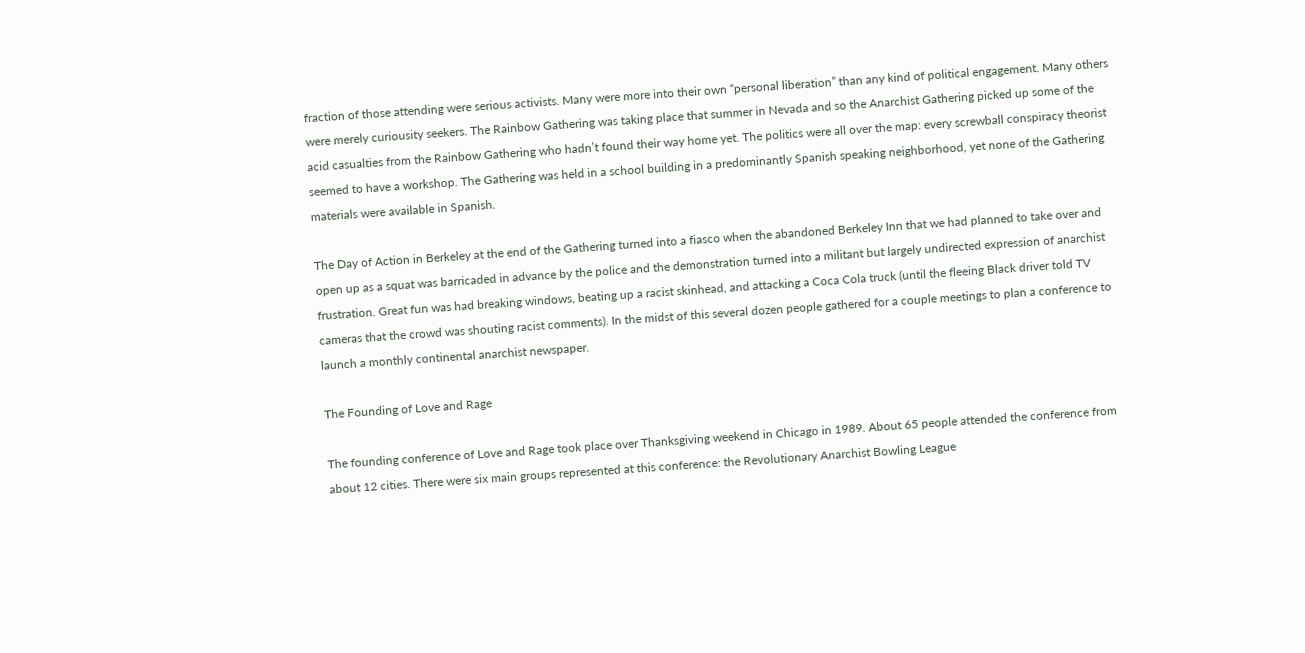fraction of those attending were serious activists. Many were more into their own “personal liberation” than any kind of political engagement. Many others were merely curiousity seekers. The Rainbow Gathering was taking place that summer in Nevada and so the Anarchist Gathering picked up some of the acid casualties from the Rainbow Gathering who hadn’t found their way home yet. The politics were all over the map: every screwball conspiracy theorist seemed to have a workshop. The Gathering was held in a school building in a predominantly Spanish speaking neighborhood, yet none of the Gathering materials were available in Spanish.

The Day of Action in Berkeley at the end of the Gathering turned into a fiasco when the abandoned Berkeley Inn that we had planned to take over and open up as a squat was barricaded in advance by the police and the demonstration turned into a militant but largely undirected expression of anarchist frustration. Great fun was had breaking windows, beating up a racist skinhead, and attacking a Coca Cola truck (until the fleeing Black driver told TV cameras that the crowd was shouting racist comments). In the midst of this several dozen people gathered for a couple meetings to plan a conference to launch a monthly continental anarchist newspaper.

The Founding of Love and Rage

The founding conference of Love and Rage took place over Thanksgiving weekend in Chicago in 1989. About 65 people attended the conference from about 12 cities. There were six main groups represented at this conference: the Revolutionary Anarchist Bowling League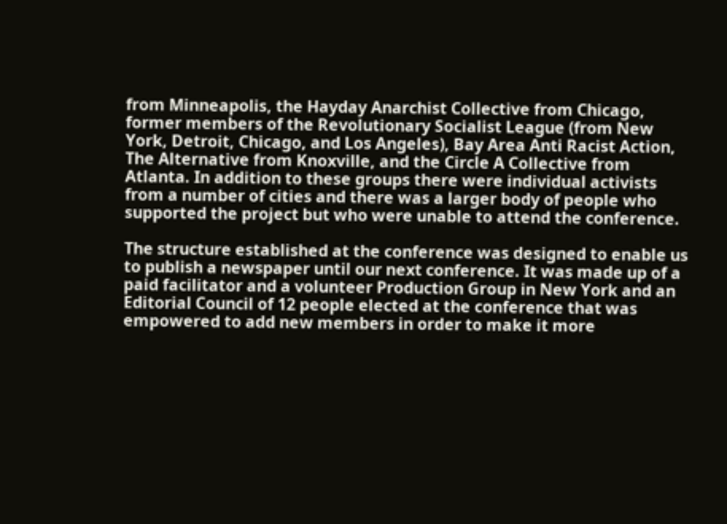from Minneapolis, the Hayday Anarchist Collective from Chicago, former members of the Revolutionary Socialist League (from New York, Detroit, Chicago, and Los Angeles), Bay Area Anti Racist Action, The Alternative from Knoxville, and the Circle A Collective from Atlanta. In addition to these groups there were individual activists from a number of cities and there was a larger body of people who supported the project but who were unable to attend the conference.

The structure established at the conference was designed to enable us to publish a newspaper until our next conference. It was made up of a paid facilitator and a volunteer Production Group in New York and an Editorial Council of 12 people elected at the conference that was empowered to add new members in order to make it more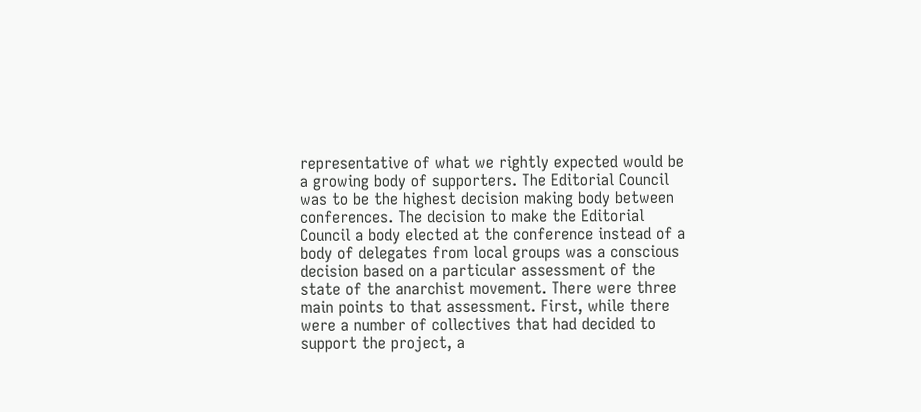representative of what we rightly expected would be a growing body of supporters. The Editorial Council was to be the highest decision making body between conferences. The decision to make the Editorial Council a body elected at the conference instead of a body of delegates from local groups was a conscious decision based on a particular assessment of the state of the anarchist movement. There were three main points to that assessment. First, while there were a number of collectives that had decided to support the project, a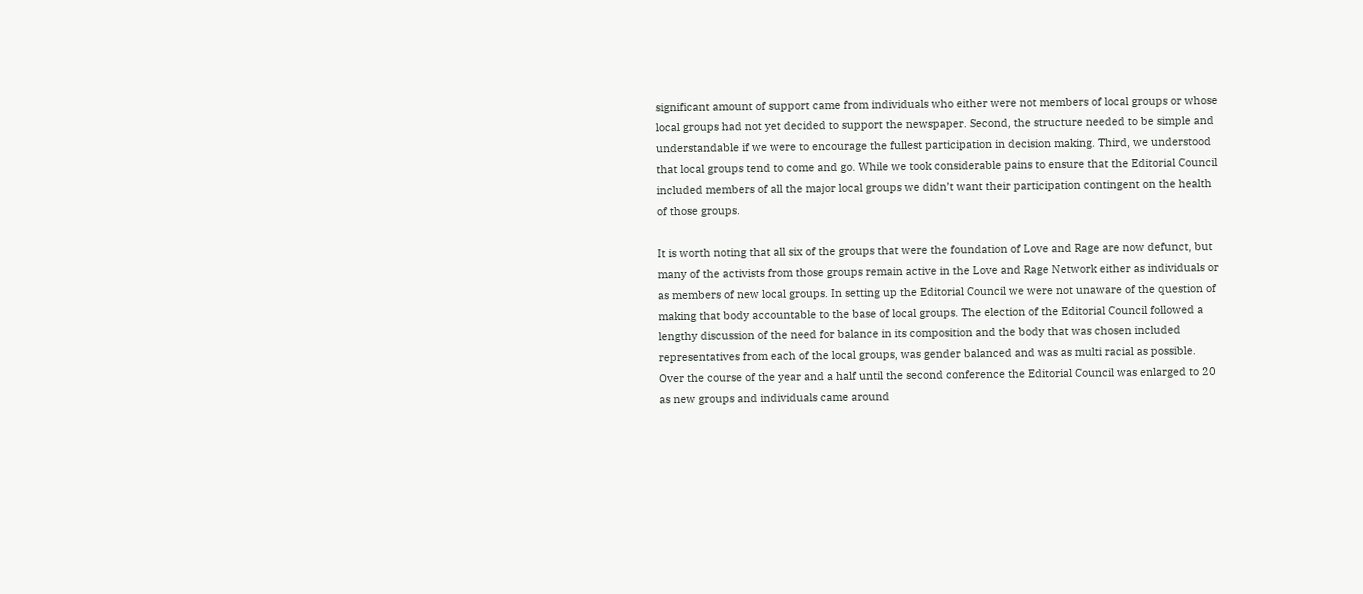significant amount of support came from individuals who either were not members of local groups or whose local groups had not yet decided to support the newspaper. Second, the structure needed to be simple and understandable if we were to encourage the fullest participation in decision making. Third, we understood that local groups tend to come and go. While we took considerable pains to ensure that the Editorial Council included members of all the major local groups we didn’t want their participation contingent on the health of those groups.

It is worth noting that all six of the groups that were the foundation of Love and Rage are now defunct, but many of the activists from those groups remain active in the Love and Rage Network either as individuals or as members of new local groups. In setting up the Editorial Council we were not unaware of the question of making that body accountable to the base of local groups. The election of the Editorial Council followed a lengthy discussion of the need for balance in its composition and the body that was chosen included representatives from each of the local groups, was gender balanced and was as multi racial as possible. Over the course of the year and a half until the second conference the Editorial Council was enlarged to 20 as new groups and individuals came around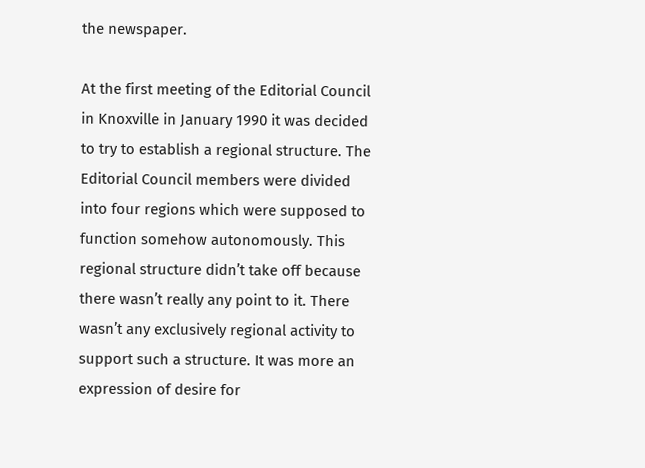the newspaper.

At the first meeting of the Editorial Council in Knoxville in January 1990 it was decided to try to establish a regional structure. The Editorial Council members were divided into four regions which were supposed to function somehow autonomously. This regional structure didn’t take off because there wasn’t really any point to it. There wasn’t any exclusively regional activity to support such a structure. It was more an expression of desire for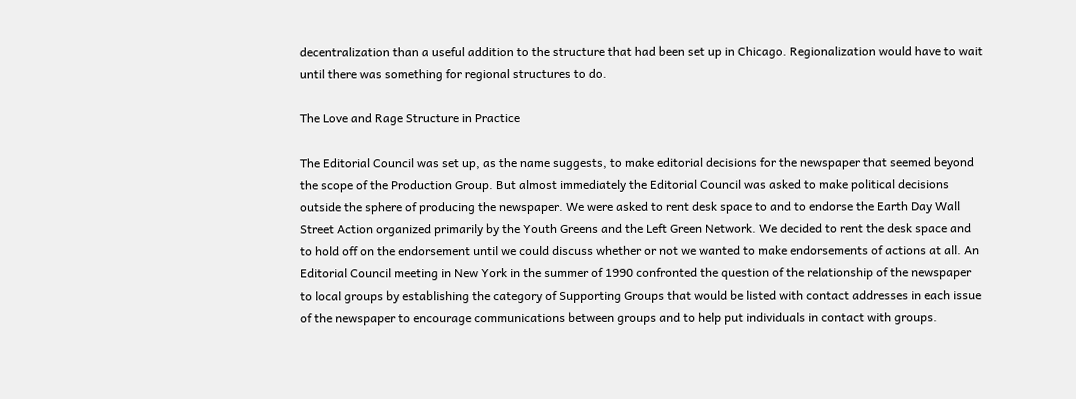decentralization than a useful addition to the structure that had been set up in Chicago. Regionalization would have to wait until there was something for regional structures to do.

The Love and Rage Structure in Practice

The Editorial Council was set up, as the name suggests, to make editorial decisions for the newspaper that seemed beyond the scope of the Production Group. But almost immediately the Editorial Council was asked to make political decisions outside the sphere of producing the newspaper. We were asked to rent desk space to and to endorse the Earth Day Wall Street Action organized primarily by the Youth Greens and the Left Green Network. We decided to rent the desk space and to hold off on the endorsement until we could discuss whether or not we wanted to make endorsements of actions at all. An Editorial Council meeting in New York in the summer of 1990 confronted the question of the relationship of the newspaper to local groups by establishing the category of Supporting Groups that would be listed with contact addresses in each issue of the newspaper to encourage communications between groups and to help put individuals in contact with groups.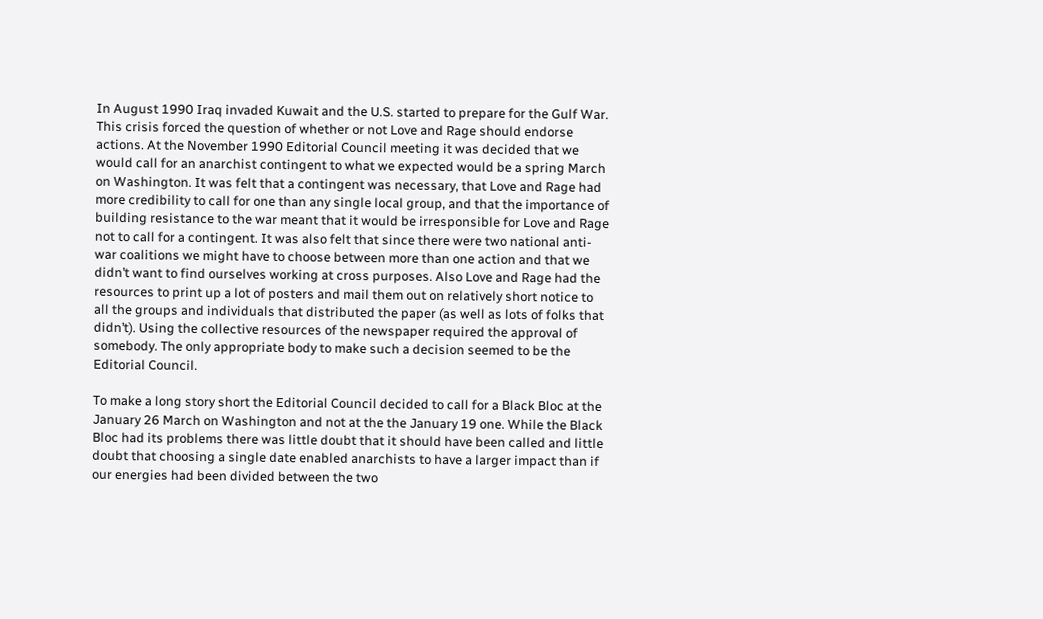In August 1990 Iraq invaded Kuwait and the U.S. started to prepare for the Gulf War. This crisis forced the question of whether or not Love and Rage should endorse actions. At the November 1990 Editorial Council meeting it was decided that we would call for an anarchist contingent to what we expected would be a spring March on Washington. It was felt that a contingent was necessary, that Love and Rage had more credibility to call for one than any single local group, and that the importance of building resistance to the war meant that it would be irresponsible for Love and Rage not to call for a contingent. It was also felt that since there were two national anti-war coalitions we might have to choose between more than one action and that we didn’t want to find ourselves working at cross purposes. Also Love and Rage had the resources to print up a lot of posters and mail them out on relatively short notice to all the groups and individuals that distributed the paper (as well as lots of folks that didn’t). Using the collective resources of the newspaper required the approval of somebody. The only appropriate body to make such a decision seemed to be the Editorial Council.

To make a long story short the Editorial Council decided to call for a Black Bloc at the January 26 March on Washington and not at the the January 19 one. While the Black Bloc had its problems there was little doubt that it should have been called and little doubt that choosing a single date enabled anarchists to have a larger impact than if our energies had been divided between the two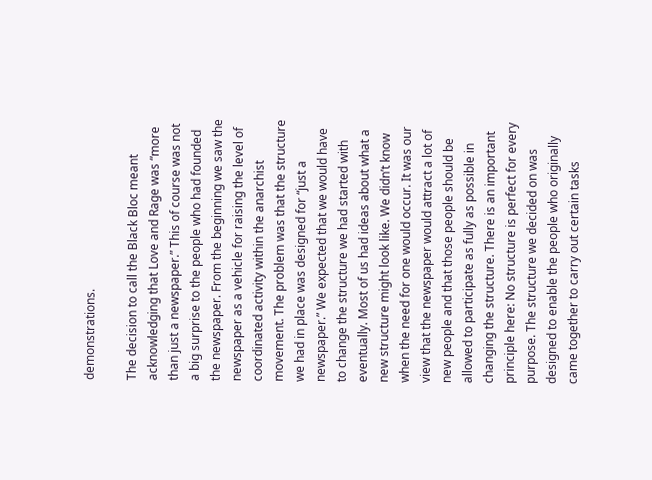demonstrations.

The decision to call the Black Bloc meant acknowledging that Love and Rage was “more than just a newspaper.” This of course was not a big surprise to the people who had founded the newspaper. From the beginning we saw the newspaper as a vehicle for raising the level of coordinated activity within the anarchist movement. The problem was that the structure we had in place was designed for “just a newspaper.” We expected that we would have to change the structure we had started with eventually. Most of us had ideas about what a new structure might look like. We didn’t know when the need for one would occur. It was our view that the newspaper would attract a lot of new people and that those people should be allowed to participate as fully as possible in changing the structure. There is an important principle here: No structure is perfect for every purpose. The structure we decided on was designed to enable the people who originally came together to carry out certain tasks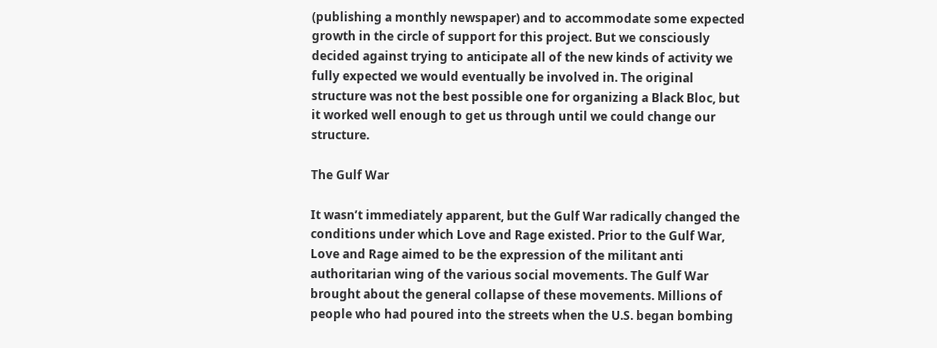(publishing a monthly newspaper) and to accommodate some expected growth in the circle of support for this project. But we consciously decided against trying to anticipate all of the new kinds of activity we fully expected we would eventually be involved in. The original structure was not the best possible one for organizing a Black Bloc, but it worked well enough to get us through until we could change our structure.

The Gulf War

It wasn’t immediately apparent, but the Gulf War radically changed the conditions under which Love and Rage existed. Prior to the Gulf War, Love and Rage aimed to be the expression of the militant anti authoritarian wing of the various social movements. The Gulf War brought about the general collapse of these movements. Millions of people who had poured into the streets when the U.S. began bombing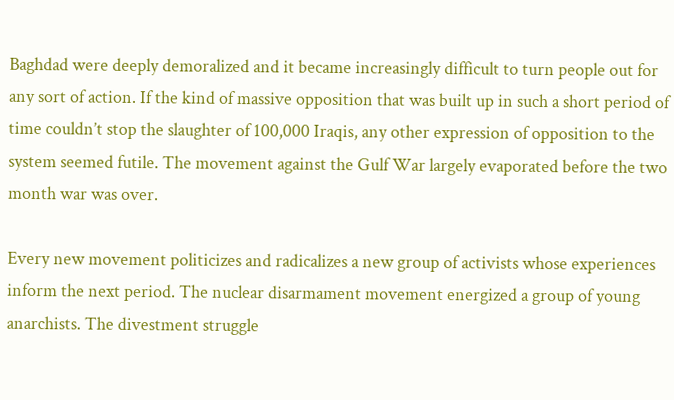Baghdad were deeply demoralized and it became increasingly difficult to turn people out for any sort of action. If the kind of massive opposition that was built up in such a short period of time couldn’t stop the slaughter of 100,000 Iraqis, any other expression of opposition to the system seemed futile. The movement against the Gulf War largely evaporated before the two month war was over.

Every new movement politicizes and radicalizes a new group of activists whose experiences inform the next period. The nuclear disarmament movement energized a group of young anarchists. The divestment struggle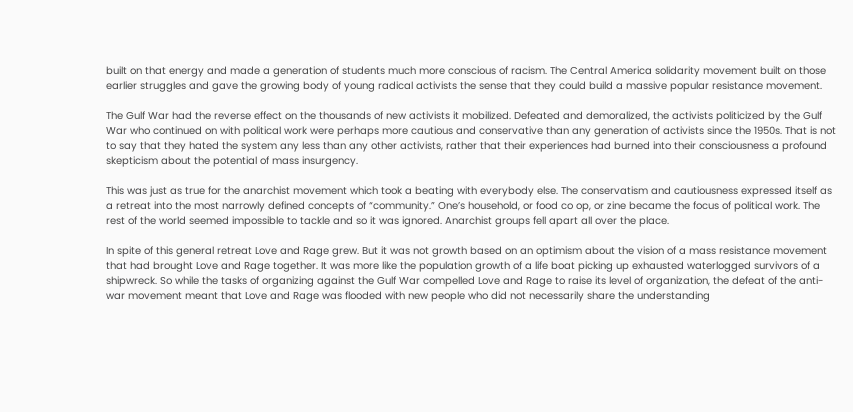built on that energy and made a generation of students much more conscious of racism. The Central America solidarity movement built on those earlier struggles and gave the growing body of young radical activists the sense that they could build a massive popular resistance movement.

The Gulf War had the reverse effect on the thousands of new activists it mobilized. Defeated and demoralized, the activists politicized by the Gulf War who continued on with political work were perhaps more cautious and conservative than any generation of activists since the 1950s. That is not to say that they hated the system any less than any other activists, rather that their experiences had burned into their consciousness a profound skepticism about the potential of mass insurgency.

This was just as true for the anarchist movement which took a beating with everybody else. The conservatism and cautiousness expressed itself as a retreat into the most narrowly defined concepts of “community.” One’s household, or food co op, or zine became the focus of political work. The rest of the world seemed impossible to tackle and so it was ignored. Anarchist groups fell apart all over the place.

In spite of this general retreat Love and Rage grew. But it was not growth based on an optimism about the vision of a mass resistance movement that had brought Love and Rage together. It was more like the population growth of a life boat picking up exhausted waterlogged survivors of a shipwreck. So while the tasks of organizing against the Gulf War compelled Love and Rage to raise its level of organization, the defeat of the anti-war movement meant that Love and Rage was flooded with new people who did not necessarily share the understanding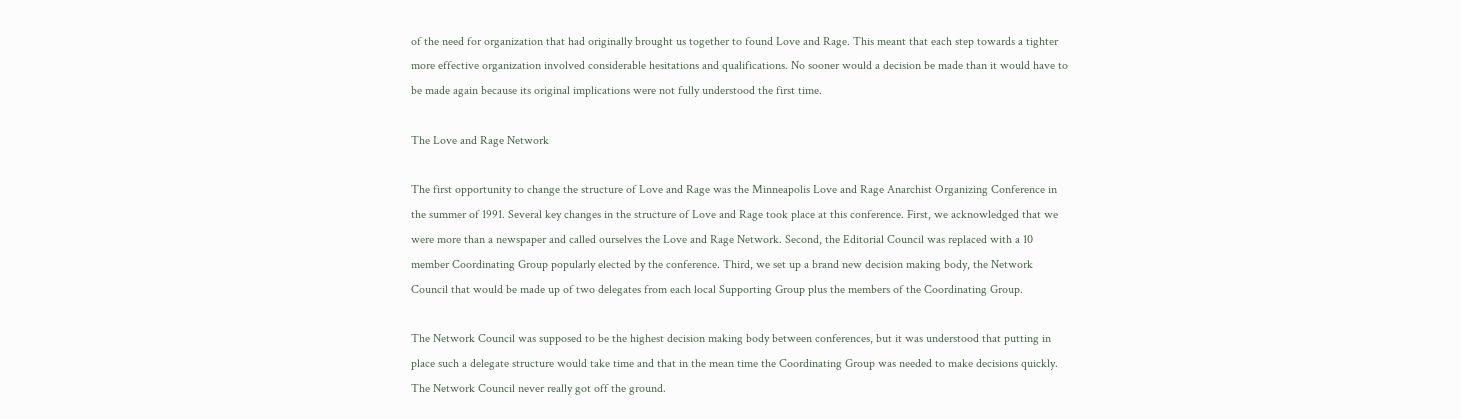of the need for organization that had originally brought us together to found Love and Rage. This meant that each step towards a tighter more effective organization involved considerable hesitations and qualifications. No sooner would a decision be made than it would have to be made again because its original implications were not fully understood the first time.

The Love and Rage Network

The first opportunity to change the structure of Love and Rage was the Minneapolis Love and Rage Anarchist Organizing Conference in the summer of 1991. Several key changes in the structure of Love and Rage took place at this conference. First, we acknowledged that we were more than a newspaper and called ourselves the Love and Rage Network. Second, the Editorial Council was replaced with a 10 member Coordinating Group popularly elected by the conference. Third, we set up a brand new decision making body, the Network Council that would be made up of two delegates from each local Supporting Group plus the members of the Coordinating Group.

The Network Council was supposed to be the highest decision making body between conferences, but it was understood that putting in place such a delegate structure would take time and that in the mean time the Coordinating Group was needed to make decisions quickly. The Network Council never really got off the ground.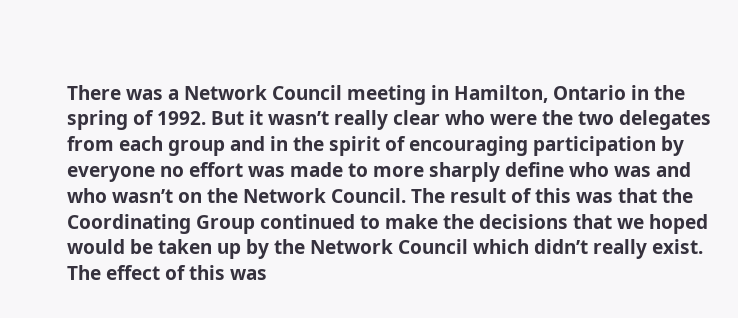There was a Network Council meeting in Hamilton, Ontario in the spring of 1992. But it wasn’t really clear who were the two delegates from each group and in the spirit of encouraging participation by everyone no effort was made to more sharply define who was and who wasn’t on the Network Council. The result of this was that the Coordinating Group continued to make the decisions that we hoped would be taken up by the Network Council which didn’t really exist. The effect of this was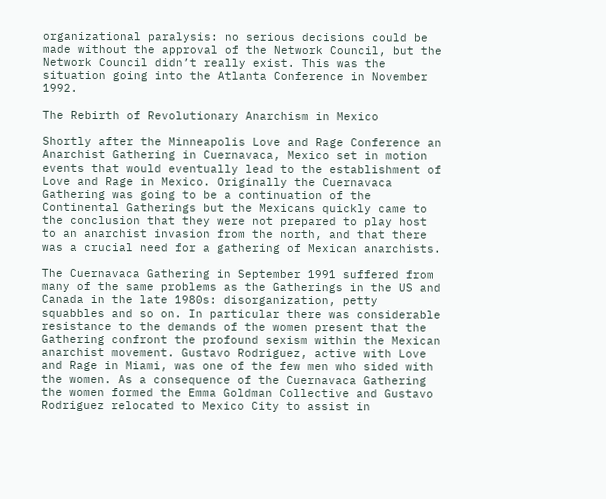organizational paralysis: no serious decisions could be made without the approval of the Network Council, but the Network Council didn’t really exist. This was the situation going into the Atlanta Conference in November 1992.

The Rebirth of Revolutionary Anarchism in Mexico

Shortly after the Minneapolis Love and Rage Conference an Anarchist Gathering in Cuernavaca, Mexico set in motion events that would eventually lead to the establishment of Love and Rage in Mexico. Originally the Cuernavaca Gathering was going to be a continuation of the Continental Gatherings but the Mexicans quickly came to the conclusion that they were not prepared to play host to an anarchist invasion from the north, and that there was a crucial need for a gathering of Mexican anarchists.

The Cuernavaca Gathering in September 1991 suffered from many of the same problems as the Gatherings in the US and Canada in the late 1980s: disorganization, petty squabbles and so on. In particular there was considerable resistance to the demands of the women present that the Gathering confront the profound sexism within the Mexican anarchist movement. Gustavo Rodriguez, active with Love and Rage in Miami, was one of the few men who sided with the women. As a consequence of the Cuernavaca Gathering the women formed the Emma Goldman Collective and Gustavo Rodriguez relocated to Mexico City to assist in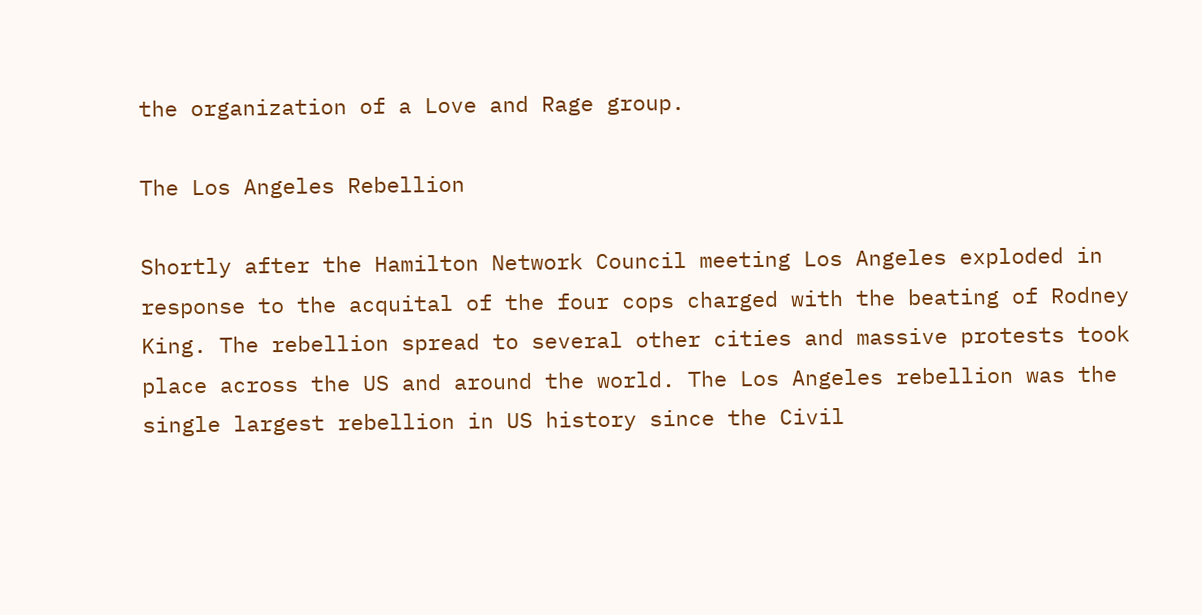the organization of a Love and Rage group.

The Los Angeles Rebellion

Shortly after the Hamilton Network Council meeting Los Angeles exploded in response to the acquital of the four cops charged with the beating of Rodney King. The rebellion spread to several other cities and massive protests took place across the US and around the world. The Los Angeles rebellion was the single largest rebellion in US history since the Civil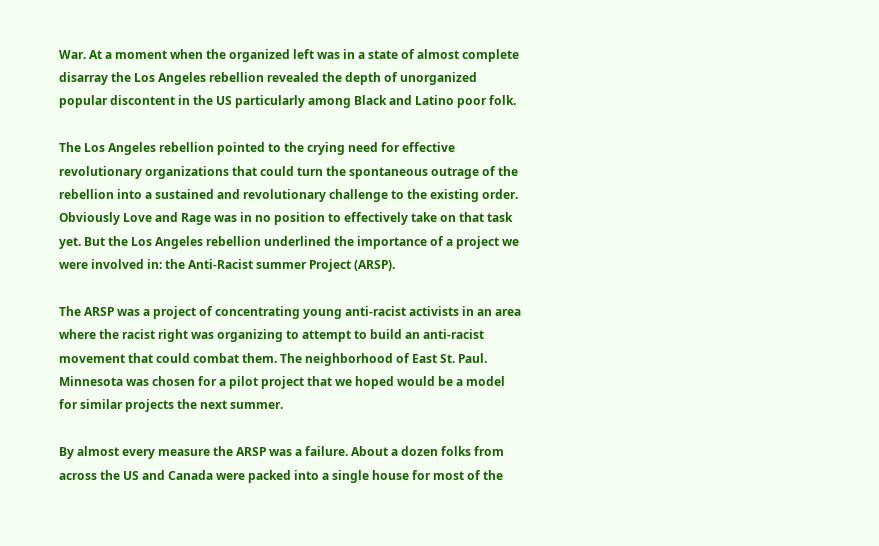War. At a moment when the organized left was in a state of almost complete disarray the Los Angeles rebellion revealed the depth of unorganized popular discontent in the US particularly among Black and Latino poor folk.

The Los Angeles rebellion pointed to the crying need for effective revolutionary organizations that could turn the spontaneous outrage of the rebellion into a sustained and revolutionary challenge to the existing order. Obviously Love and Rage was in no position to effectively take on that task yet. But the Los Angeles rebellion underlined the importance of a project we were involved in: the Anti-Racist summer Project (ARSP).

The ARSP was a project of concentrating young anti-racist activists in an area where the racist right was organizing to attempt to build an anti-racist movement that could combat them. The neighborhood of East St. Paul. Minnesota was chosen for a pilot project that we hoped would be a model for similar projects the next summer.

By almost every measure the ARSP was a failure. About a dozen folks from across the US and Canada were packed into a single house for most of the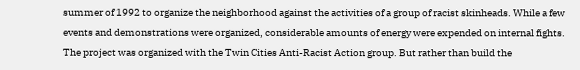summer of 1992 to organize the neighborhood against the activities of a group of racist skinheads. While a few events and demonstrations were organized, considerable amounts of energy were expended on internal fights. The project was organized with the Twin Cities Anti-Racist Action group. But rather than build the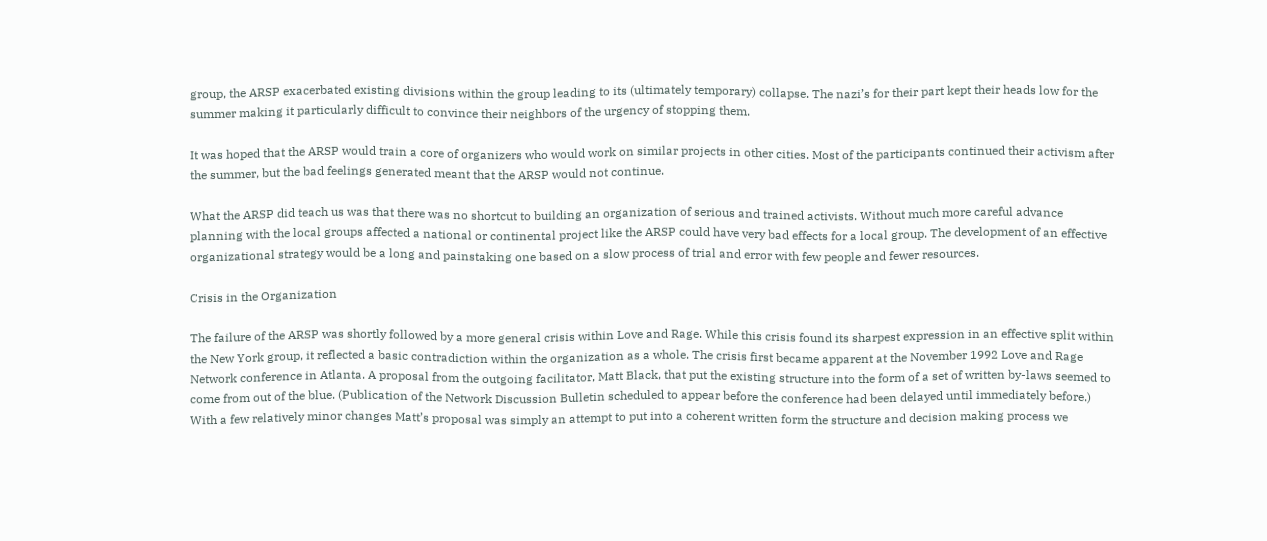group, the ARSP exacerbated existing divisions within the group leading to its (ultimately temporary) collapse. The nazi’s for their part kept their heads low for the summer making it particularly difficult to convince their neighbors of the urgency of stopping them.

It was hoped that the ARSP would train a core of organizers who would work on similar projects in other cities. Most of the participants continued their activism after the summer, but the bad feelings generated meant that the ARSP would not continue.

What the ARSP did teach us was that there was no shortcut to building an organization of serious and trained activists. Without much more careful advance planning with the local groups affected a national or continental project like the ARSP could have very bad effects for a local group. The development of an effective organizational strategy would be a long and painstaking one based on a slow process of trial and error with few people and fewer resources.

Crisis in the Organization

The failure of the ARSP was shortly followed by a more general crisis within Love and Rage. While this crisis found its sharpest expression in an effective split within the New York group, it reflected a basic contradiction within the organization as a whole. The crisis first became apparent at the November 1992 Love and Rage Network conference in Atlanta. A proposal from the outgoing facilitator, Matt Black, that put the existing structure into the form of a set of written by-laws seemed to come from out of the blue. (Publication of the Network Discussion Bulletin scheduled to appear before the conference had been delayed until immediately before.) With a few relatively minor changes Matt’s proposal was simply an attempt to put into a coherent written form the structure and decision making process we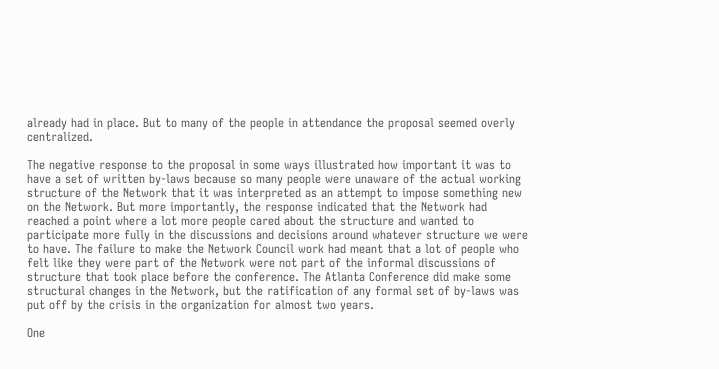already had in place. But to many of the people in attendance the proposal seemed overly centralized.

The negative response to the proposal in some ways illustrated how important it was to have a set of written by-laws because so many people were unaware of the actual working structure of the Network that it was interpreted as an attempt to impose something new on the Network. But more importantly, the response indicated that the Network had reached a point where a lot more people cared about the structure and wanted to participate more fully in the discussions and decisions around whatever structure we were to have. The failure to make the Network Council work had meant that a lot of people who felt like they were part of the Network were not part of the informal discussions of structure that took place before the conference. The Atlanta Conference did make some structural changes in the Network, but the ratification of any formal set of by-laws was put off by the crisis in the organization for almost two years.

One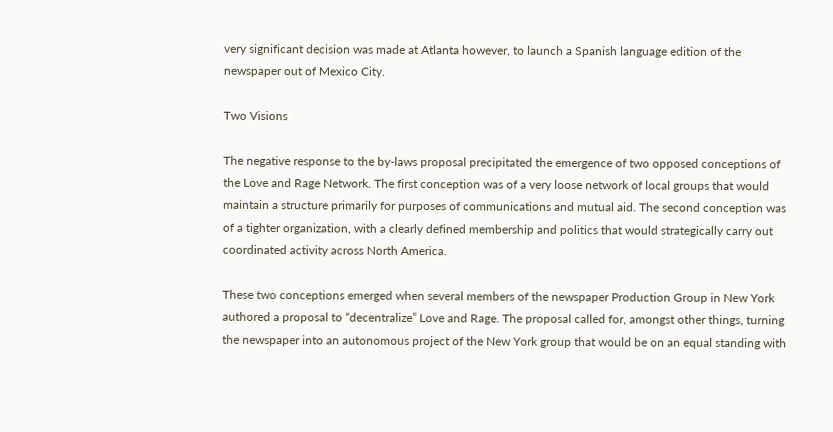very significant decision was made at Atlanta however, to launch a Spanish language edition of the newspaper out of Mexico City.

Two Visions

The negative response to the by-laws proposal precipitated the emergence of two opposed conceptions of the Love and Rage Network. The first conception was of a very loose network of local groups that would maintain a structure primarily for purposes of communications and mutual aid. The second conception was of a tighter organization, with a clearly defined membership and politics that would strategically carry out coordinated activity across North America.

These two conceptions emerged when several members of the newspaper Production Group in New York authored a proposal to “decentralize” Love and Rage. The proposal called for, amongst other things, turning the newspaper into an autonomous project of the New York group that would be on an equal standing with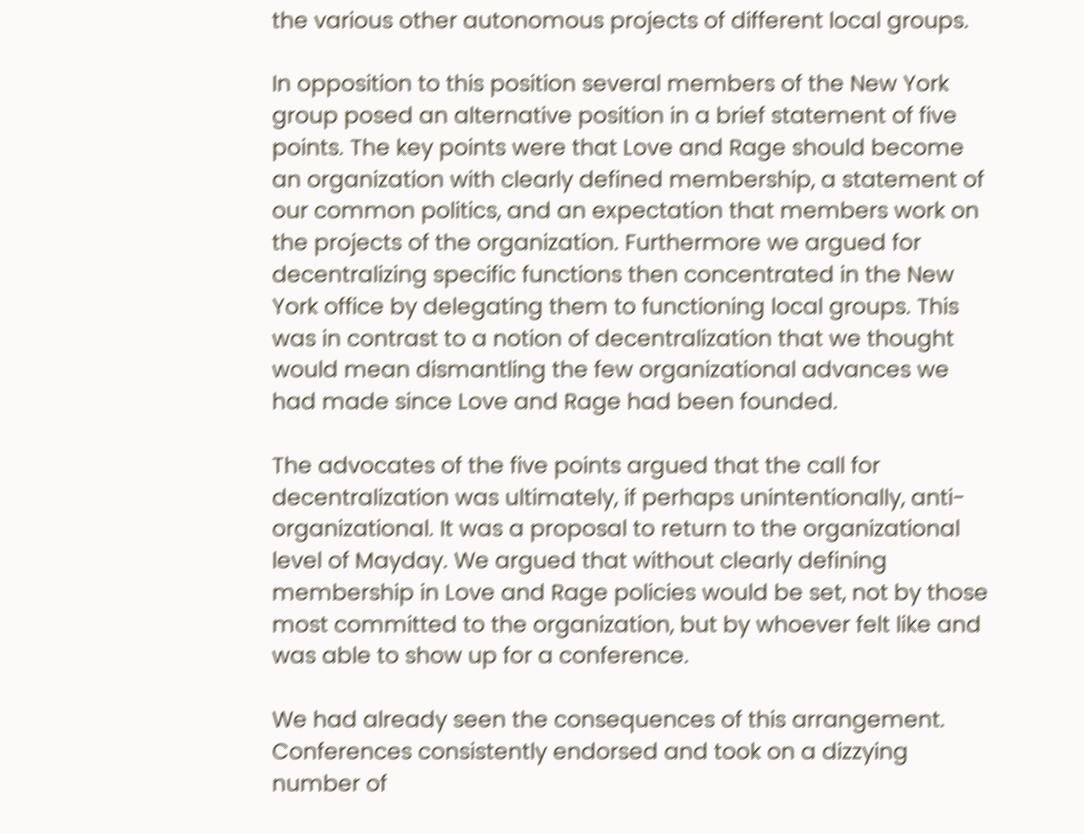the various other autonomous projects of different local groups.

In opposition to this position several members of the New York group posed an alternative position in a brief statement of five points. The key points were that Love and Rage should become an organization with clearly defined membership, a statement of our common politics, and an expectation that members work on the projects of the organization. Furthermore we argued for decentralizing specific functions then concentrated in the New York office by delegating them to functioning local groups. This was in contrast to a notion of decentralization that we thought would mean dismantling the few organizational advances we had made since Love and Rage had been founded.

The advocates of the five points argued that the call for decentralization was ultimately, if perhaps unintentionally, anti-organizational. It was a proposal to return to the organizational level of Mayday. We argued that without clearly defining membership in Love and Rage policies would be set, not by those most committed to the organization, but by whoever felt like and was able to show up for a conference.

We had already seen the consequences of this arrangement. Conferences consistently endorsed and took on a dizzying number of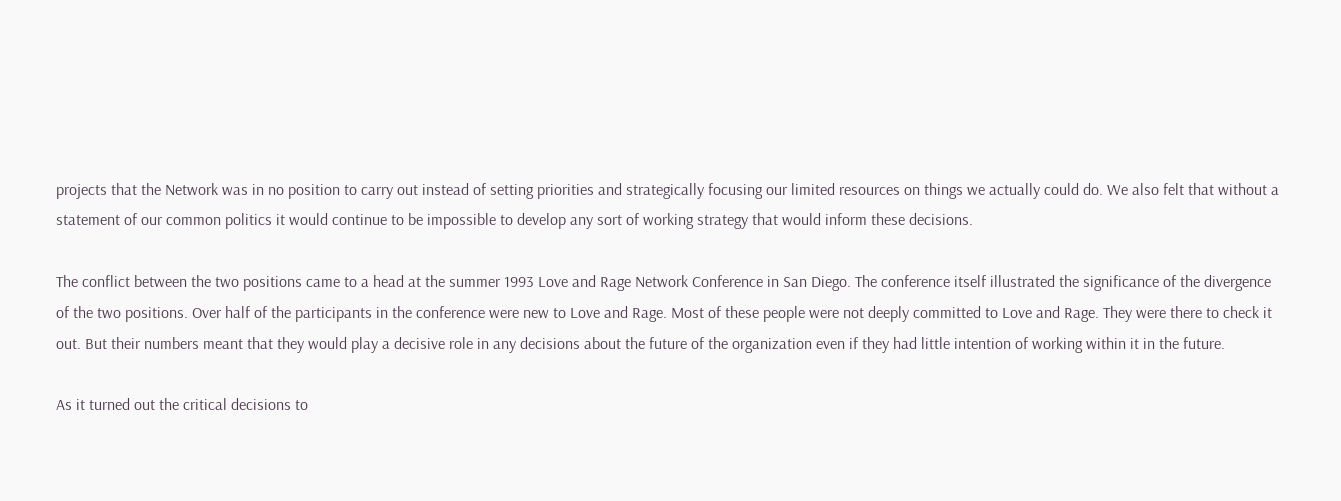projects that the Network was in no position to carry out instead of setting priorities and strategically focusing our limited resources on things we actually could do. We also felt that without a statement of our common politics it would continue to be impossible to develop any sort of working strategy that would inform these decisions.

The conflict between the two positions came to a head at the summer 1993 Love and Rage Network Conference in San Diego. The conference itself illustrated the significance of the divergence of the two positions. Over half of the participants in the conference were new to Love and Rage. Most of these people were not deeply committed to Love and Rage. They were there to check it out. But their numbers meant that they would play a decisive role in any decisions about the future of the organization even if they had little intention of working within it in the future.

As it turned out the critical decisions to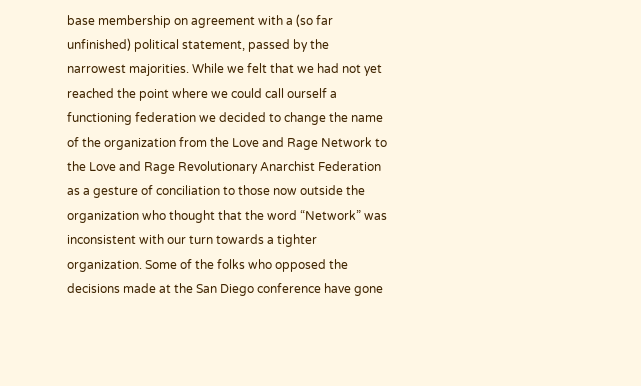base membership on agreement with a (so far unfinished) political statement, passed by the narrowest majorities. While we felt that we had not yet reached the point where we could call ourself a functioning federation we decided to change the name of the organization from the Love and Rage Network to the Love and Rage Revolutionary Anarchist Federation as a gesture of conciliation to those now outside the organization who thought that the word “Network” was inconsistent with our turn towards a tighter organization. Some of the folks who opposed the decisions made at the San Diego conference have gone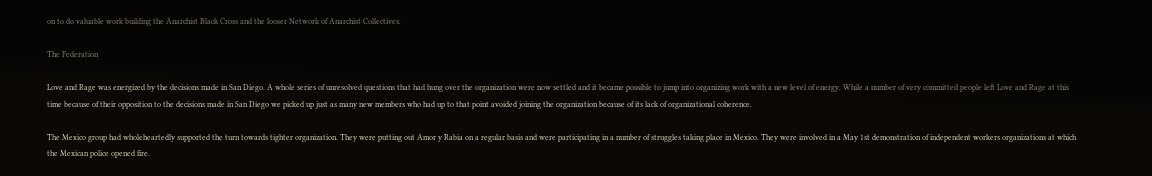on to do valuable work building the Anarchist Black Cross and the looser Network of Anarchist Collectives.

The Federation

Love and Rage was energized by the decisions made in San Diego. A whole series of unresolved questions that had hung over the organization were now settled and it became possible to jump into organizing work with a new level of energy. While a number of very committed people left Love and Rage at this time because of their opposition to the decisions made in San Diego we picked up just as many new members who had up to that point avoided joining the organization because of its lack of organizational coherence.

The Mexico group had wholeheartedly supported the turn towards tighter organization. They were putting out Amor y Rabia on a regular basis and were participating in a number of struggles taking place in Mexico. They were involved in a May 1st demonstration of independent workers organizations at which the Mexican police opened fire.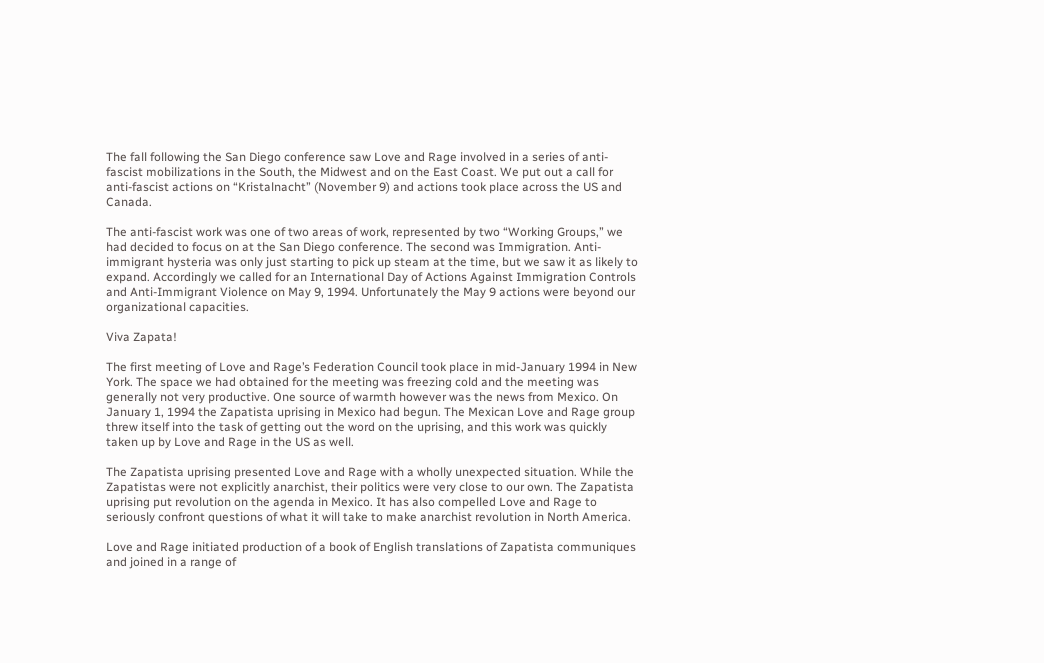The fall following the San Diego conference saw Love and Rage involved in a series of anti-fascist mobilizations in the South, the Midwest and on the East Coast. We put out a call for anti-fascist actions on “Kristalnacht” (November 9) and actions took place across the US and Canada.

The anti-fascist work was one of two areas of work, represented by two “Working Groups,” we had decided to focus on at the San Diego conference. The second was Immigration. Anti-immigrant hysteria was only just starting to pick up steam at the time, but we saw it as likely to expand. Accordingly we called for an International Day of Actions Against Immigration Controls and Anti-Immigrant Violence on May 9, 1994. Unfortunately the May 9 actions were beyond our organizational capacities.

Viva Zapata!

The first meeting of Love and Rage’s Federation Council took place in mid-January 1994 in New York. The space we had obtained for the meeting was freezing cold and the meeting was generally not very productive. One source of warmth however was the news from Mexico. On January 1, 1994 the Zapatista uprising in Mexico had begun. The Mexican Love and Rage group threw itself into the task of getting out the word on the uprising, and this work was quickly taken up by Love and Rage in the US as well.

The Zapatista uprising presented Love and Rage with a wholly unexpected situation. While the Zapatistas were not explicitly anarchist, their politics were very close to our own. The Zapatista uprising put revolution on the agenda in Mexico. It has also compelled Love and Rage to seriously confront questions of what it will take to make anarchist revolution in North America.

Love and Rage initiated production of a book of English translations of Zapatista communiques and joined in a range of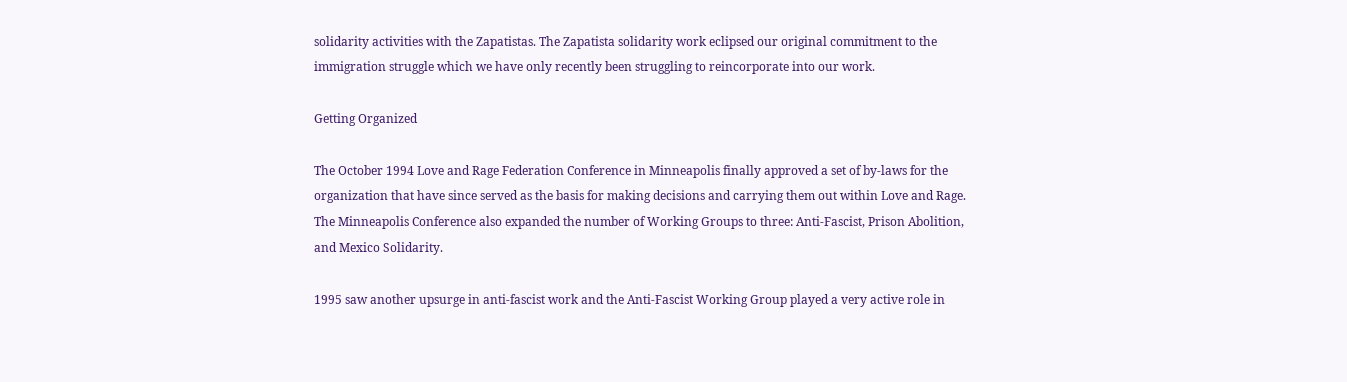solidarity activities with the Zapatistas. The Zapatista solidarity work eclipsed our original commitment to the immigration struggle which we have only recently been struggling to reincorporate into our work.

Getting Organized

The October 1994 Love and Rage Federation Conference in Minneapolis finally approved a set of by-laws for the organization that have since served as the basis for making decisions and carrying them out within Love and Rage. The Minneapolis Conference also expanded the number of Working Groups to three: Anti-Fascist, Prison Abolition, and Mexico Solidarity.

1995 saw another upsurge in anti-fascist work and the Anti-Fascist Working Group played a very active role in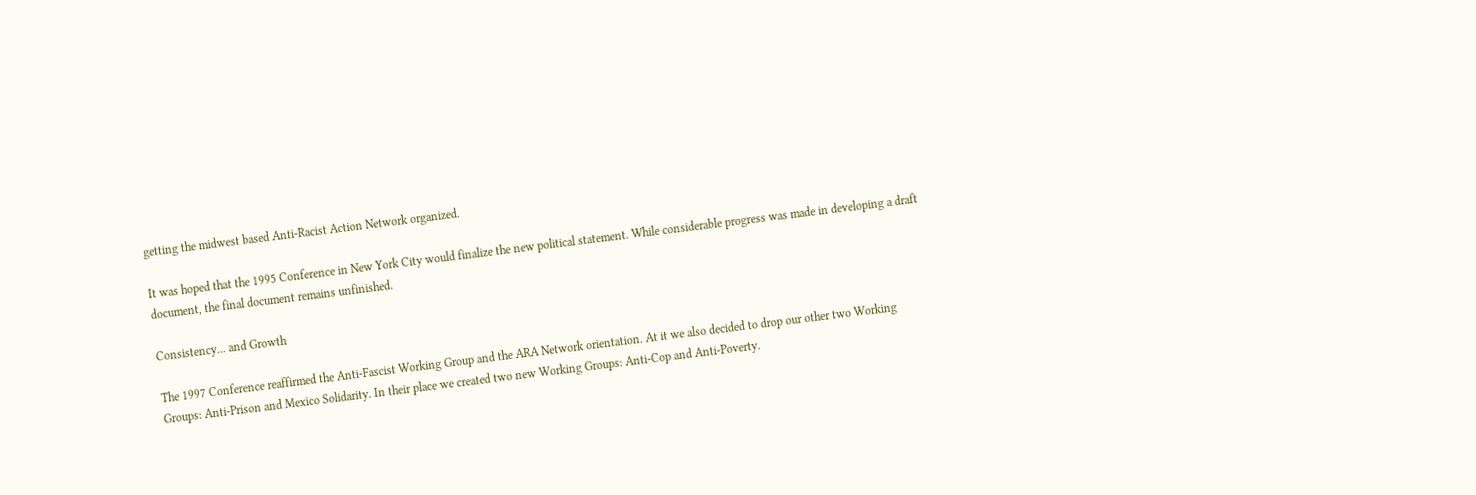getting the midwest based Anti-Racist Action Network organized.

It was hoped that the 1995 Conference in New York City would finalize the new political statement. While considerable progress was made in developing a draft document, the final document remains unfinished.

Consistency... and Growth

The 1997 Conference reaffirmed the Anti-Fascist Working Group and the ARA Network orientation. At it we also decided to drop our other two Working Groups: Anti-Prison and Mexico Solidarity. In their place we created two new Working Groups: Anti-Cop and Anti-Poverty.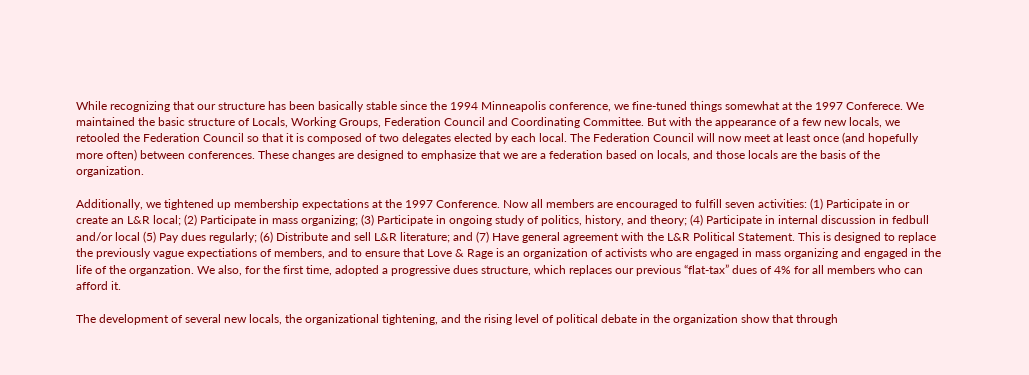While recognizing that our structure has been basically stable since the 1994 Minneapolis conference, we fine-tuned things somewhat at the 1997 Conferece. We maintained the basic structure of Locals, Working Groups, Federation Council and Coordinating Committee. But with the appearance of a few new locals, we retooled the Federation Council so that it is composed of two delegates elected by each local. The Federation Council will now meet at least once (and hopefully more often) between conferences. These changes are designed to emphasize that we are a federation based on locals, and those locals are the basis of the organization.

Additionally, we tightened up membership expectations at the 1997 Conference. Now all members are encouraged to fulfill seven activities: (1) Participate in or create an L&R local; (2) Participate in mass organizing; (3) Participate in ongoing study of politics, history, and theory; (4) Participate in internal discussion in fedbull and/or local (5) Pay dues regularly; (6) Distribute and sell L&R literature; and (7) Have general agreement with the L&R Political Statement. This is designed to replace the previously vague expectiations of members, and to ensure that Love & Rage is an organization of activists who are engaged in mass organizing and engaged in the life of the organzation. We also, for the first time, adopted a progressive dues structure, which replaces our previous “flat-tax” dues of 4% for all members who can afford it.

The development of several new locals, the organizational tightening, and the rising level of political debate in the organization show that through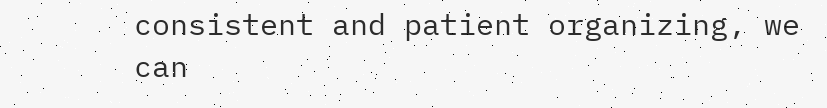consistent and patient organizing, we can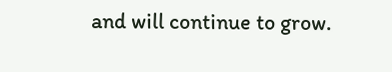and will continue to grow.